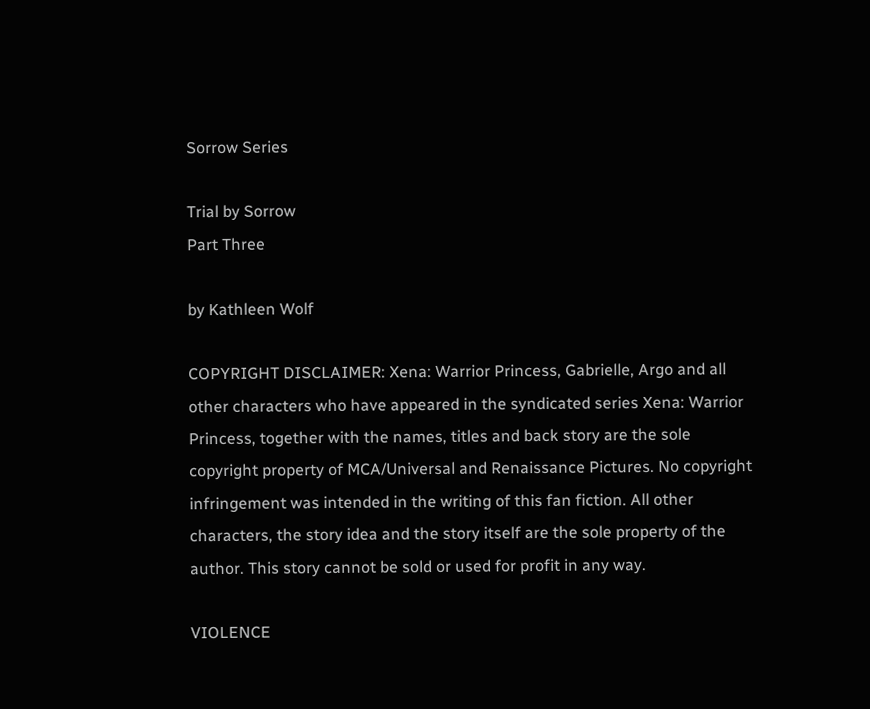Sorrow Series

Trial by Sorrow
Part Three

by Kathleen Wolf

COPYRIGHT DISCLAIMER: Xena: Warrior Princess, Gabrielle, Argo and all other characters who have appeared in the syndicated series Xena: Warrior Princess, together with the names, titles and back story are the sole copyright property of MCA/Universal and Renaissance Pictures. No copyright infringement was intended in the writing of this fan fiction. All other characters, the story idea and the story itself are the sole property of the author. This story cannot be sold or used for profit in any way.

VIOLENCE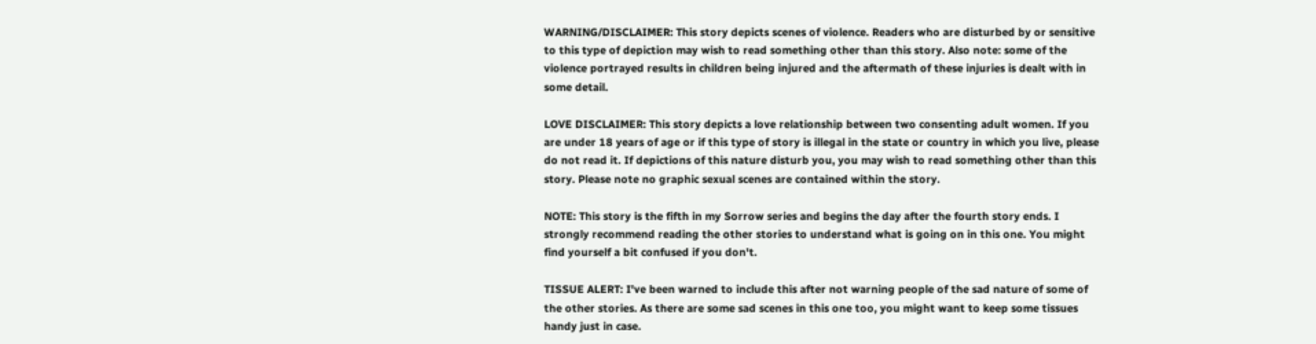WARNING/DISCLAIMER: This story depicts scenes of violence. Readers who are disturbed by or sensitive to this type of depiction may wish to read something other than this story. Also note: some of the violence portrayed results in children being injured and the aftermath of these injuries is dealt with in some detail.

LOVE DISCLAIMER: This story depicts a love relationship between two consenting adult women. If you are under 18 years of age or if this type of story is illegal in the state or country in which you live, please do not read it. If depictions of this nature disturb you, you may wish to read something other than this story. Please note no graphic sexual scenes are contained within the story.

NOTE: This story is the fifth in my Sorrow series and begins the day after the fourth story ends. I strongly recommend reading the other stories to understand what is going on in this one. You might find yourself a bit confused if you don't.

TISSUE ALERT: I've been warned to include this after not warning people of the sad nature of some of the other stories. As there are some sad scenes in this one too, you might want to keep some tissues handy just in case.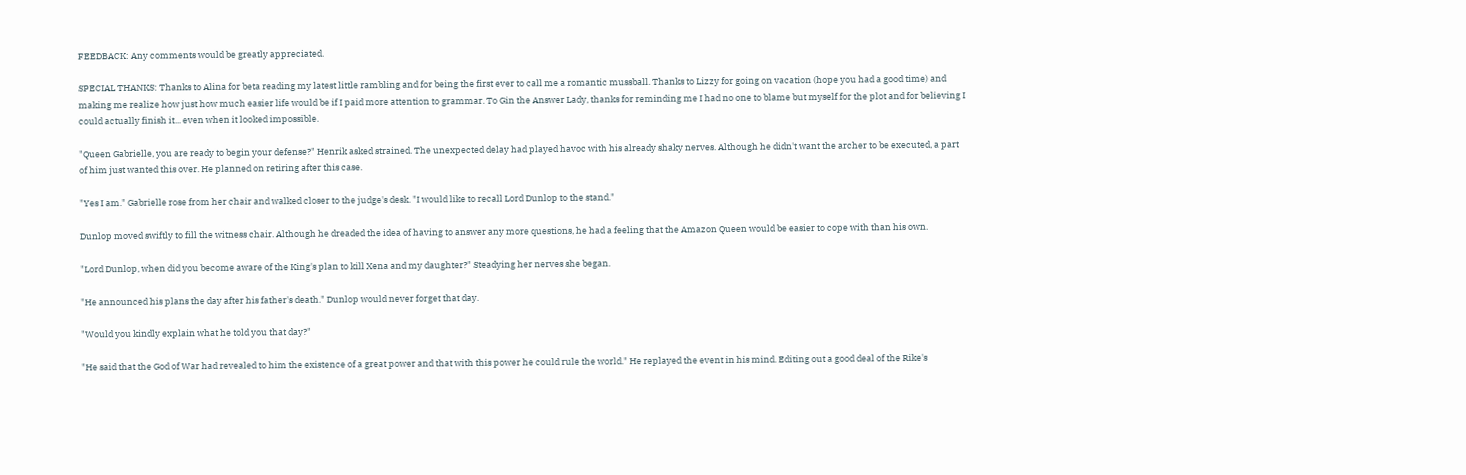FEEDBACK: Any comments would be greatly appreciated.

SPECIAL THANKS: Thanks to Alina for beta reading my latest little rambling and for being the first ever to call me a romantic mussball. Thanks to Lizzy for going on vacation (hope you had a good time) and making me realize how just how much easier life would be if I paid more attention to grammar. To Gin the Answer Lady, thanks for reminding me I had no one to blame but myself for the plot and for believing I could actually finish it... even when it looked impossible.

"Queen Gabrielle, you are ready to begin your defense?" Henrik asked strained. The unexpected delay had played havoc with his already shaky nerves. Although he didn't want the archer to be executed, a part of him just wanted this over. He planned on retiring after this case.

"Yes I am." Gabrielle rose from her chair and walked closer to the judge's desk. "I would like to recall Lord Dunlop to the stand."

Dunlop moved swiftly to fill the witness chair. Although he dreaded the idea of having to answer any more questions, he had a feeling that the Amazon Queen would be easier to cope with than his own.

"Lord Dunlop, when did you become aware of the King's plan to kill Xena and my daughter?" Steadying her nerves she began.

"He announced his plans the day after his father's death." Dunlop would never forget that day.

"Would you kindly explain what he told you that day?"

"He said that the God of War had revealed to him the existence of a great power and that with this power he could rule the world." He replayed the event in his mind. Editing out a good deal of the Rike's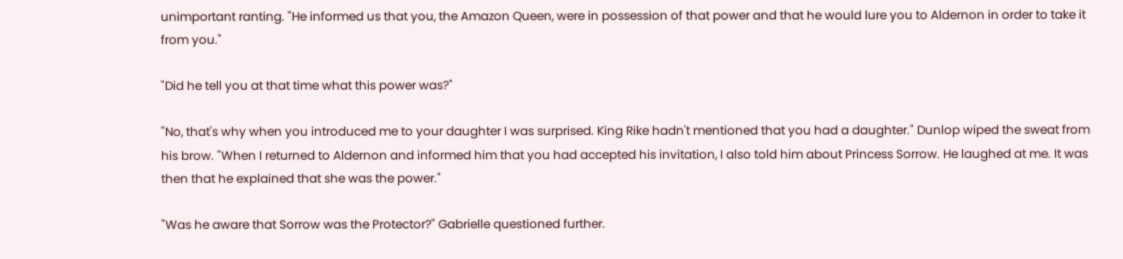unimportant ranting. "He informed us that you, the Amazon Queen, were in possession of that power and that he would lure you to Aldernon in order to take it from you."

"Did he tell you at that time what this power was?"

"No, that's why when you introduced me to your daughter I was surprised. King Rike hadn't mentioned that you had a daughter." Dunlop wiped the sweat from his brow. "When I returned to Aldernon and informed him that you had accepted his invitation, I also told him about Princess Sorrow. He laughed at me. It was then that he explained that she was the power."

"Was he aware that Sorrow was the Protector?" Gabrielle questioned further.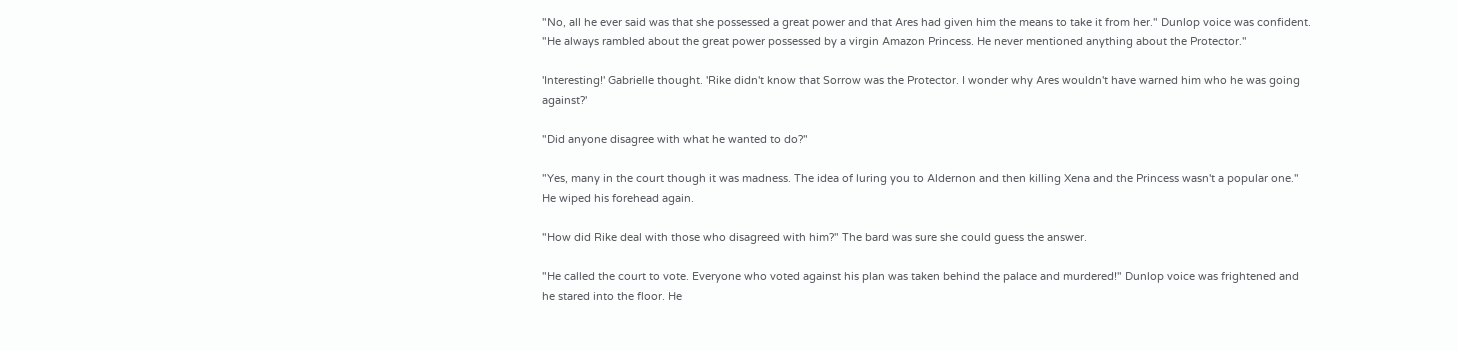"No, all he ever said was that she possessed a great power and that Ares had given him the means to take it from her." Dunlop voice was confident. "He always rambled about the great power possessed by a virgin Amazon Princess. He never mentioned anything about the Protector."

'Interesting!' Gabrielle thought. 'Rike didn't know that Sorrow was the Protector. I wonder why Ares wouldn't have warned him who he was going against?'

"Did anyone disagree with what he wanted to do?"

"Yes, many in the court though it was madness. The idea of luring you to Aldernon and then killing Xena and the Princess wasn't a popular one." He wiped his forehead again.

"How did Rike deal with those who disagreed with him?" The bard was sure she could guess the answer.

"He called the court to vote. Everyone who voted against his plan was taken behind the palace and murdered!" Dunlop voice was frightened and he stared into the floor. He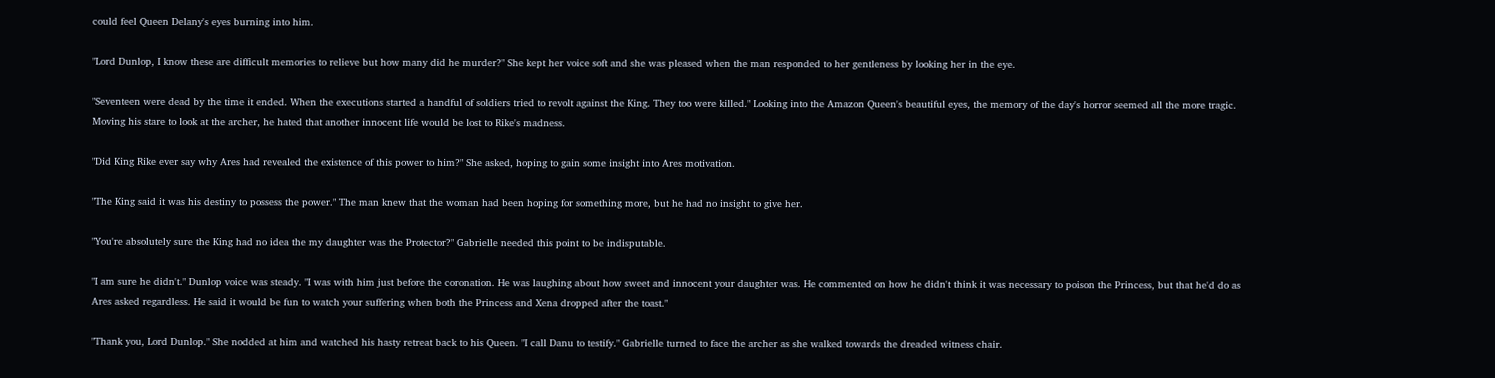could feel Queen Delany's eyes burning into him.

"Lord Dunlop, I know these are difficult memories to relieve but how many did he murder?" She kept her voice soft and she was pleased when the man responded to her gentleness by looking her in the eye.

"Seventeen were dead by the time it ended. When the executions started a handful of soldiers tried to revolt against the King. They too were killed." Looking into the Amazon Queen's beautiful eyes, the memory of the day's horror seemed all the more tragic. Moving his stare to look at the archer, he hated that another innocent life would be lost to Rike's madness.

"Did King Rike ever say why Ares had revealed the existence of this power to him?" She asked, hoping to gain some insight into Ares motivation.

"The King said it was his destiny to possess the power." The man knew that the woman had been hoping for something more, but he had no insight to give her.

"You're absolutely sure the King had no idea the my daughter was the Protector?" Gabrielle needed this point to be indisputable.

"I am sure he didn't." Dunlop voice was steady. "I was with him just before the coronation. He was laughing about how sweet and innocent your daughter was. He commented on how he didn't think it was necessary to poison the Princess, but that he'd do as Ares asked regardless. He said it would be fun to watch your suffering when both the Princess and Xena dropped after the toast."

"Thank you, Lord Dunlop." She nodded at him and watched his hasty retreat back to his Queen. "I call Danu to testify." Gabrielle turned to face the archer as she walked towards the dreaded witness chair.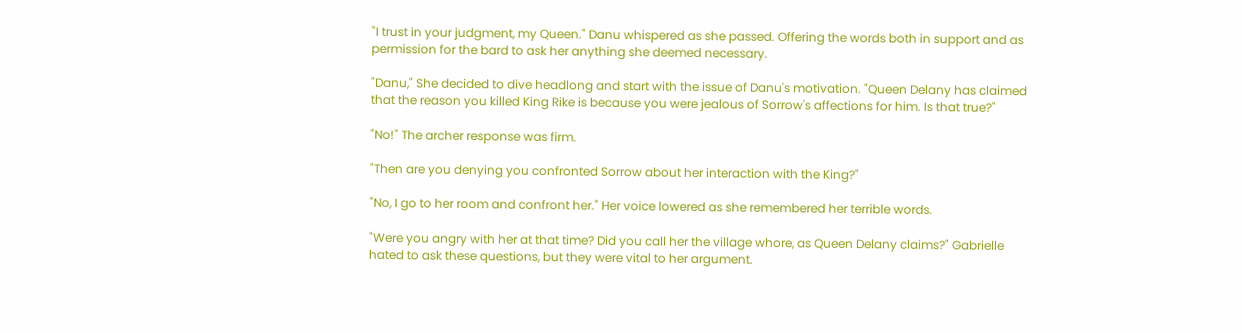"I trust in your judgment, my Queen." Danu whispered as she passed. Offering the words both in support and as permission for the bard to ask her anything she deemed necessary.

"Danu," She decided to dive headlong and start with the issue of Danu's motivation. "Queen Delany has claimed that the reason you killed King Rike is because you were jealous of Sorrow's affections for him. Is that true?"

"No!" The archer response was firm.

"Then are you denying you confronted Sorrow about her interaction with the King?"

"No, I go to her room and confront her." Her voice lowered as she remembered her terrible words.

"Were you angry with her at that time? Did you call her the village whore, as Queen Delany claims?" Gabrielle hated to ask these questions, but they were vital to her argument.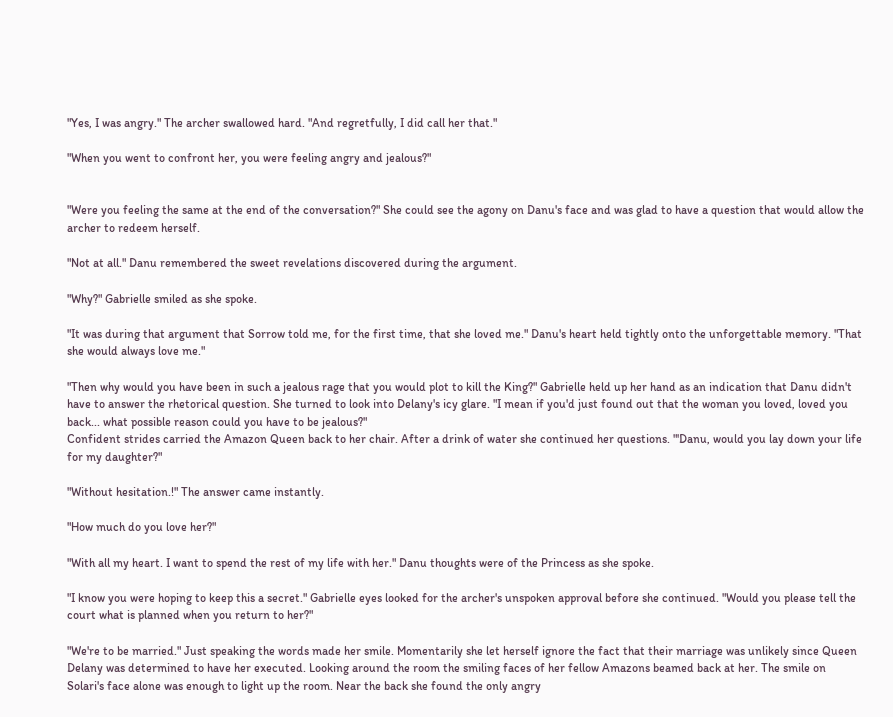"Yes, I was angry." The archer swallowed hard. "And regretfully, I did call her that."

"When you went to confront her, you were feeling angry and jealous?"


"Were you feeling the same at the end of the conversation?" She could see the agony on Danu's face and was glad to have a question that would allow the archer to redeem herself.

"Not at all." Danu remembered the sweet revelations discovered during the argument.

"Why?" Gabrielle smiled as she spoke.

"It was during that argument that Sorrow told me, for the first time, that she loved me." Danu's heart held tightly onto the unforgettable memory. "That she would always love me."

"Then why would you have been in such a jealous rage that you would plot to kill the King?" Gabrielle held up her hand as an indication that Danu didn't have to answer the rhetorical question. She turned to look into Delany's icy glare. "I mean if you'd just found out that the woman you loved, loved you back... what possible reason could you have to be jealous?"
Confident strides carried the Amazon Queen back to her chair. After a drink of water she continued her questions. "'Danu, would you lay down your life for my daughter?"

"Without hesitation.!" The answer came instantly.

"How much do you love her?"

"With all my heart. I want to spend the rest of my life with her." Danu thoughts were of the Princess as she spoke.

"I know you were hoping to keep this a secret." Gabrielle eyes looked for the archer's unspoken approval before she continued. "Would you please tell the court what is planned when you return to her?"

"We're to be married." Just speaking the words made her smile. Momentarily she let herself ignore the fact that their marriage was unlikely since Queen Delany was determined to have her executed. Looking around the room the smiling faces of her fellow Amazons beamed back at her. The smile on Solari's face alone was enough to light up the room. Near the back she found the only angry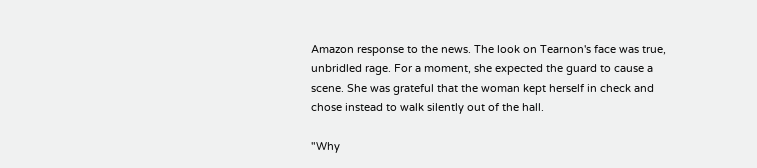Amazon response to the news. The look on Tearnon's face was true, unbridled rage. For a moment, she expected the guard to cause a scene. She was grateful that the woman kept herself in check and chose instead to walk silently out of the hall.

"Why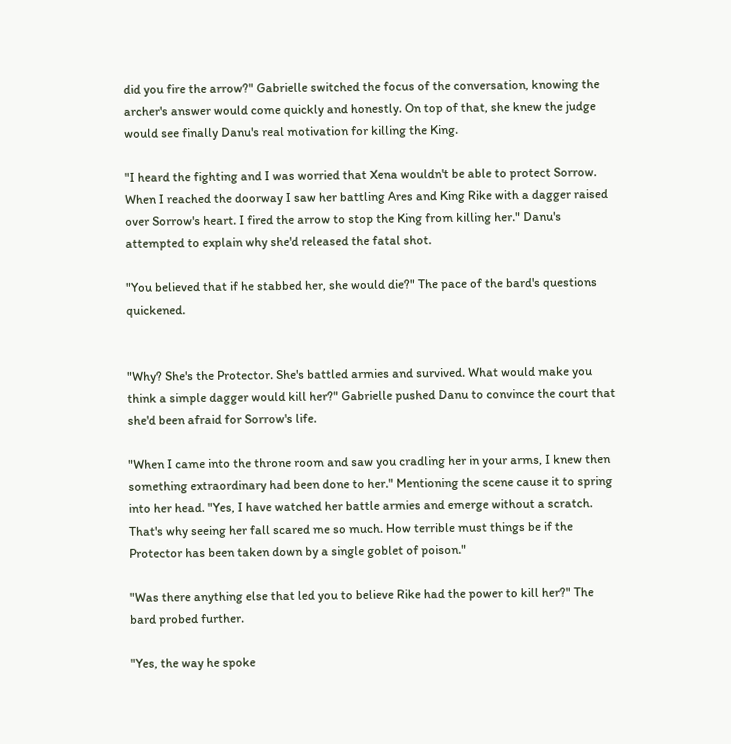did you fire the arrow?" Gabrielle switched the focus of the conversation, knowing the archer's answer would come quickly and honestly. On top of that, she knew the judge would see finally Danu's real motivation for killing the King.

"I heard the fighting and I was worried that Xena wouldn't be able to protect Sorrow. When I reached the doorway I saw her battling Ares and King Rike with a dagger raised over Sorrow's heart. I fired the arrow to stop the King from killing her." Danu's attempted to explain why she'd released the fatal shot.

"You believed that if he stabbed her, she would die?" The pace of the bard's questions quickened.


"Why? She's the Protector. She's battled armies and survived. What would make you think a simple dagger would kill her?" Gabrielle pushed Danu to convince the court that she'd been afraid for Sorrow's life.

"When I came into the throne room and saw you cradling her in your arms, I knew then something extraordinary had been done to her." Mentioning the scene cause it to spring into her head. "Yes, I have watched her battle armies and emerge without a scratch. That's why seeing her fall scared me so much. How terrible must things be if the Protector has been taken down by a single goblet of poison."

"Was there anything else that led you to believe Rike had the power to kill her?" The bard probed further.

"Yes, the way he spoke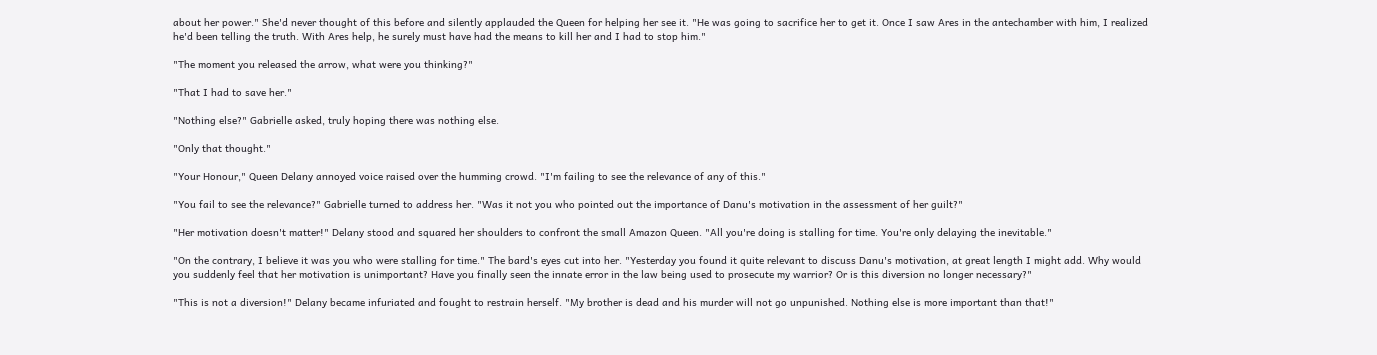about her power." She'd never thought of this before and silently applauded the Queen for helping her see it. "He was going to sacrifice her to get it. Once I saw Ares in the antechamber with him, I realized he'd been telling the truth. With Ares help, he surely must have had the means to kill her and I had to stop him."

"The moment you released the arrow, what were you thinking?"

"That I had to save her."

"Nothing else?" Gabrielle asked, truly hoping there was nothing else.

"Only that thought."

"Your Honour," Queen Delany annoyed voice raised over the humming crowd. "I'm failing to see the relevance of any of this."

"You fail to see the relevance?" Gabrielle turned to address her. "Was it not you who pointed out the importance of Danu's motivation in the assessment of her guilt?"

"Her motivation doesn't matter!" Delany stood and squared her shoulders to confront the small Amazon Queen. "All you're doing is stalling for time. You're only delaying the inevitable."

"On the contrary, I believe it was you who were stalling for time." The bard's eyes cut into her. "Yesterday you found it quite relevant to discuss Danu's motivation, at great length I might add. Why would you suddenly feel that her motivation is unimportant? Have you finally seen the innate error in the law being used to prosecute my warrior? Or is this diversion no longer necessary?"

"This is not a diversion!" Delany became infuriated and fought to restrain herself. "My brother is dead and his murder will not go unpunished. Nothing else is more important than that!"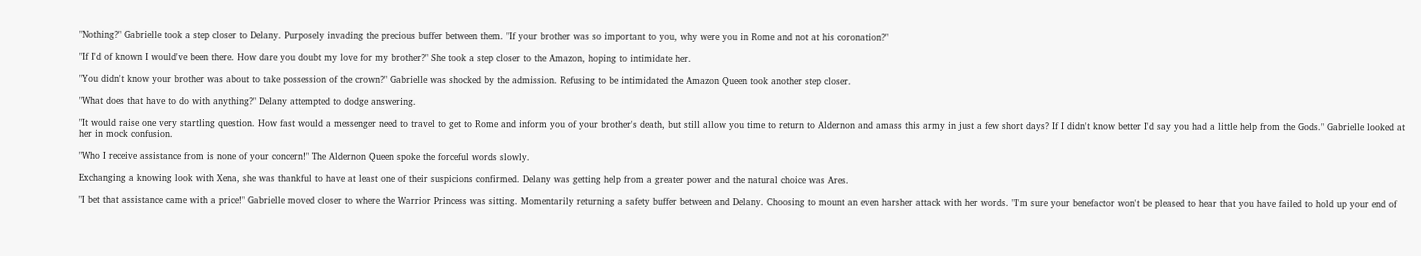"Nothing?" Gabrielle took a step closer to Delany. Purposely invading the precious buffer between them. "If your brother was so important to you, why were you in Rome and not at his coronation?"

"If I'd of known I would've been there. How dare you doubt my love for my brother?" She took a step closer to the Amazon, hoping to intimidate her.

"You didn't know your brother was about to take possession of the crown?" Gabrielle was shocked by the admission. Refusing to be intimidated the Amazon Queen took another step closer.

"What does that have to do with anything?" Delany attempted to dodge answering.

"It would raise one very startling question. How fast would a messenger need to travel to get to Rome and inform you of your brother's death, but still allow you time to return to Aldernon and amass this army in just a few short days? If I didn't know better I'd say you had a little help from the Gods." Gabrielle looked at her in mock confusion.

"Who I receive assistance from is none of your concern!" The Aldernon Queen spoke the forceful words slowly.

Exchanging a knowing look with Xena, she was thankful to have at least one of their suspicions confirmed. Delany was getting help from a greater power and the natural choice was Ares.

"I bet that assistance came with a price!" Gabrielle moved closer to where the Warrior Princess was sitting. Momentarily returning a safety buffer between and Delany. Choosing to mount an even harsher attack with her words. "I'm sure your benefactor won't be pleased to hear that you have failed to hold up your end of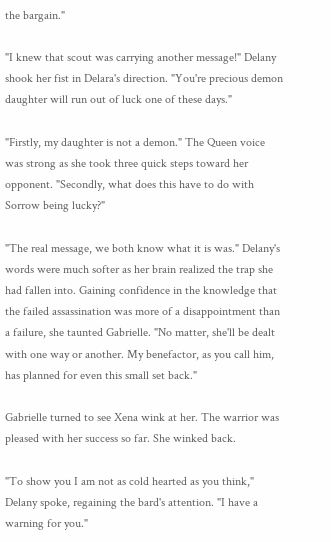the bargain."

"I knew that scout was carrying another message!" Delany shook her fist in Delara's direction. "You're precious demon daughter will run out of luck one of these days."

"Firstly, my daughter is not a demon." The Queen voice was strong as she took three quick steps toward her opponent. "Secondly, what does this have to do with Sorrow being lucky?"

"The real message, we both know what it is was." Delany's words were much softer as her brain realized the trap she had fallen into. Gaining confidence in the knowledge that the failed assassination was more of a disappointment than a failure, she taunted Gabrielle. "No matter, she'll be dealt with one way or another. My benefactor, as you call him, has planned for even this small set back."

Gabrielle turned to see Xena wink at her. The warrior was pleased with her success so far. She winked back.

"To show you I am not as cold hearted as you think," Delany spoke, regaining the bard's attention. "I have a warning for you."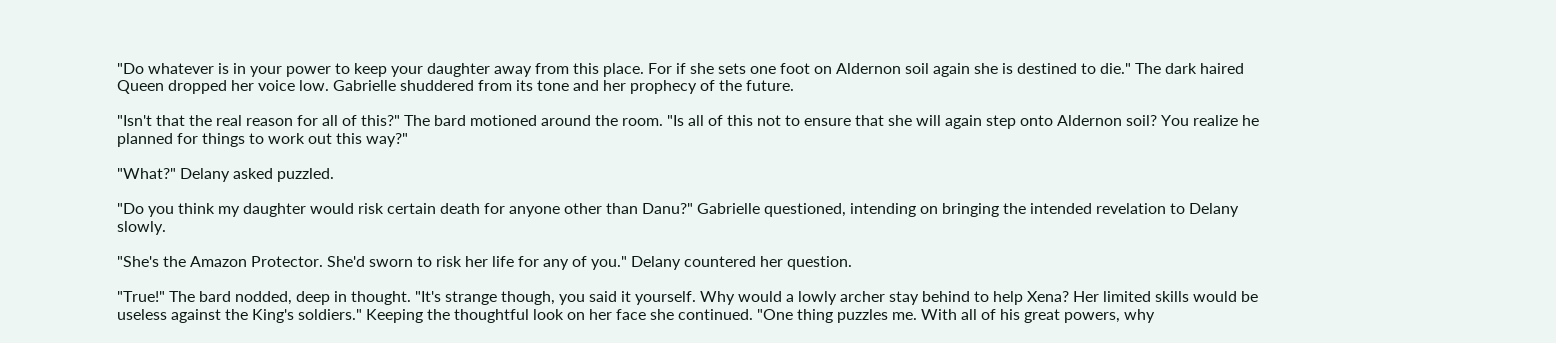"Do whatever is in your power to keep your daughter away from this place. For if she sets one foot on Aldernon soil again she is destined to die." The dark haired Queen dropped her voice low. Gabrielle shuddered from its tone and her prophecy of the future.

"Isn't that the real reason for all of this?" The bard motioned around the room. "Is all of this not to ensure that she will again step onto Aldernon soil? You realize he planned for things to work out this way?"

"What?" Delany asked puzzled.

"Do you think my daughter would risk certain death for anyone other than Danu?" Gabrielle questioned, intending on bringing the intended revelation to Delany slowly.

"She's the Amazon Protector. She'd sworn to risk her life for any of you." Delany countered her question.

"True!" The bard nodded, deep in thought. "It's strange though, you said it yourself. Why would a lowly archer stay behind to help Xena? Her limited skills would be useless against the King's soldiers." Keeping the thoughtful look on her face she continued. "One thing puzzles me. With all of his great powers, why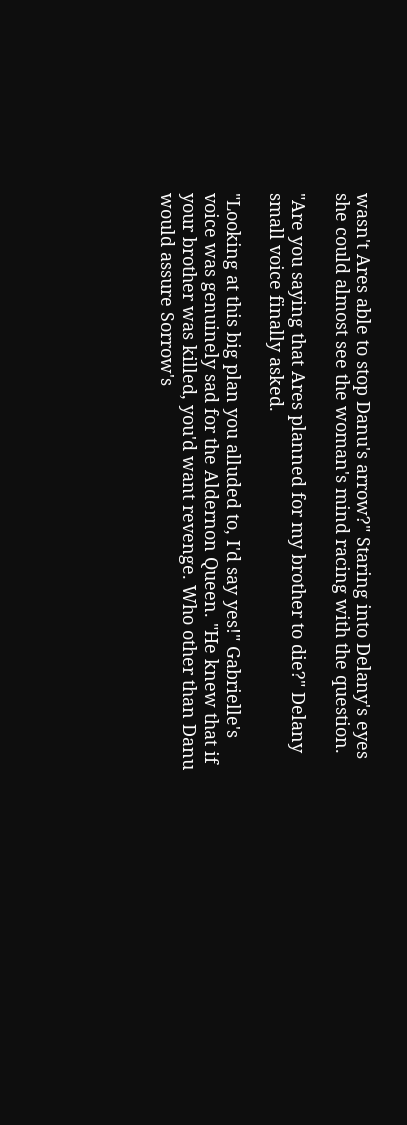wasn't Ares able to stop Danu's arrow?" Staring into Delany's eyes she could almost see the woman's mind racing with the question.

"Are you saying that Ares planned for my brother to die?" Delany small voice finally asked.

"Looking at this big plan you alluded to, I'd say yes!" Gabrielle's voice was genuinely sad for the Aldernon Queen. "He knew that if your brother was killed, you'd want revenge. Who other than Danu would assure Sorrow's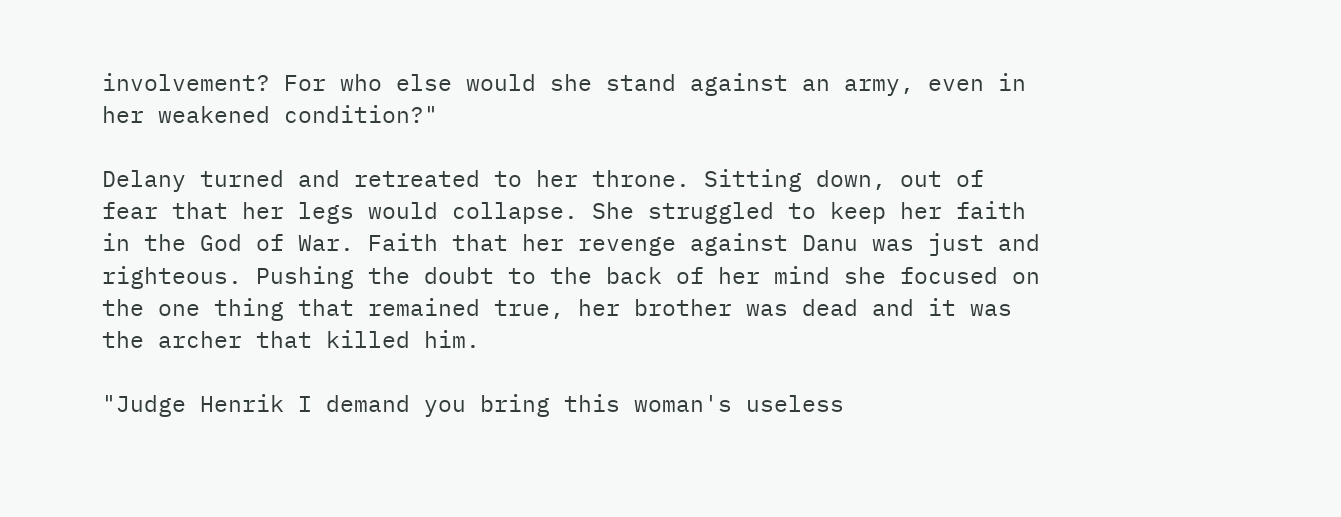involvement? For who else would she stand against an army, even in her weakened condition?"

Delany turned and retreated to her throne. Sitting down, out of fear that her legs would collapse. She struggled to keep her faith in the God of War. Faith that her revenge against Danu was just and righteous. Pushing the doubt to the back of her mind she focused on the one thing that remained true, her brother was dead and it was the archer that killed him.

"Judge Henrik I demand you bring this woman's useless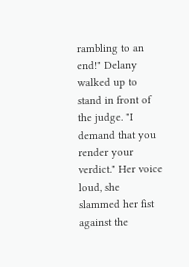rambling to an end!" Delany walked up to stand in front of the judge. "I demand that you render your verdict." Her voice loud, she slammed her fist against the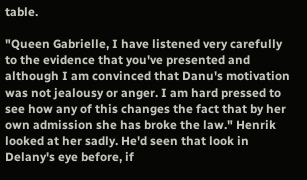table.

"Queen Gabrielle, I have listened very carefully to the evidence that you've presented and although I am convinced that Danu's motivation was not jealousy or anger. I am hard pressed to see how any of this changes the fact that by her own admission she has broke the law." Henrik looked at her sadly. He'd seen that look in Delany's eye before, if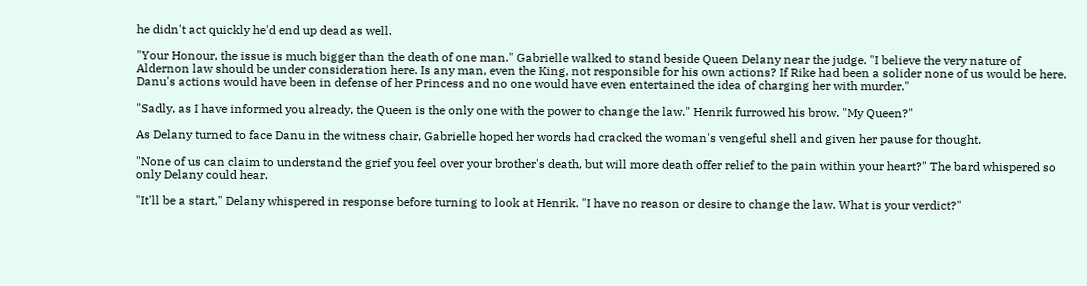he didn't act quickly he'd end up dead as well.

"Your Honour, the issue is much bigger than the death of one man." Gabrielle walked to stand beside Queen Delany near the judge. "I believe the very nature of Aldernon law should be under consideration here. Is any man, even the King, not responsible for his own actions? If Rike had been a solider none of us would be here. Danu's actions would have been in defense of her Princess and no one would have even entertained the idea of charging her with murder."

"Sadly, as I have informed you already, the Queen is the only one with the power to change the law." Henrik furrowed his brow. "My Queen?"

As Delany turned to face Danu in the witness chair, Gabrielle hoped her words had cracked the woman's vengeful shell and given her pause for thought.

"None of us can claim to understand the grief you feel over your brother's death, but will more death offer relief to the pain within your heart?" The bard whispered so only Delany could hear.

"It'll be a start," Delany whispered in response before turning to look at Henrik. "I have no reason or desire to change the law. What is your verdict?"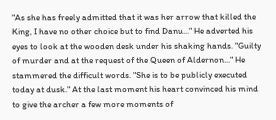"As she has freely admitted that it was her arrow that killed the King, I have no other choice but to find Danu..." He adverted his eyes to look at the wooden desk under his shaking hands. "Guilty of murder and at the request of the Queen of Aldernon..." He stammered the difficult words. "She is to be publicly executed today at dusk." At the last moment his heart convinced his mind to give the archer a few more moments of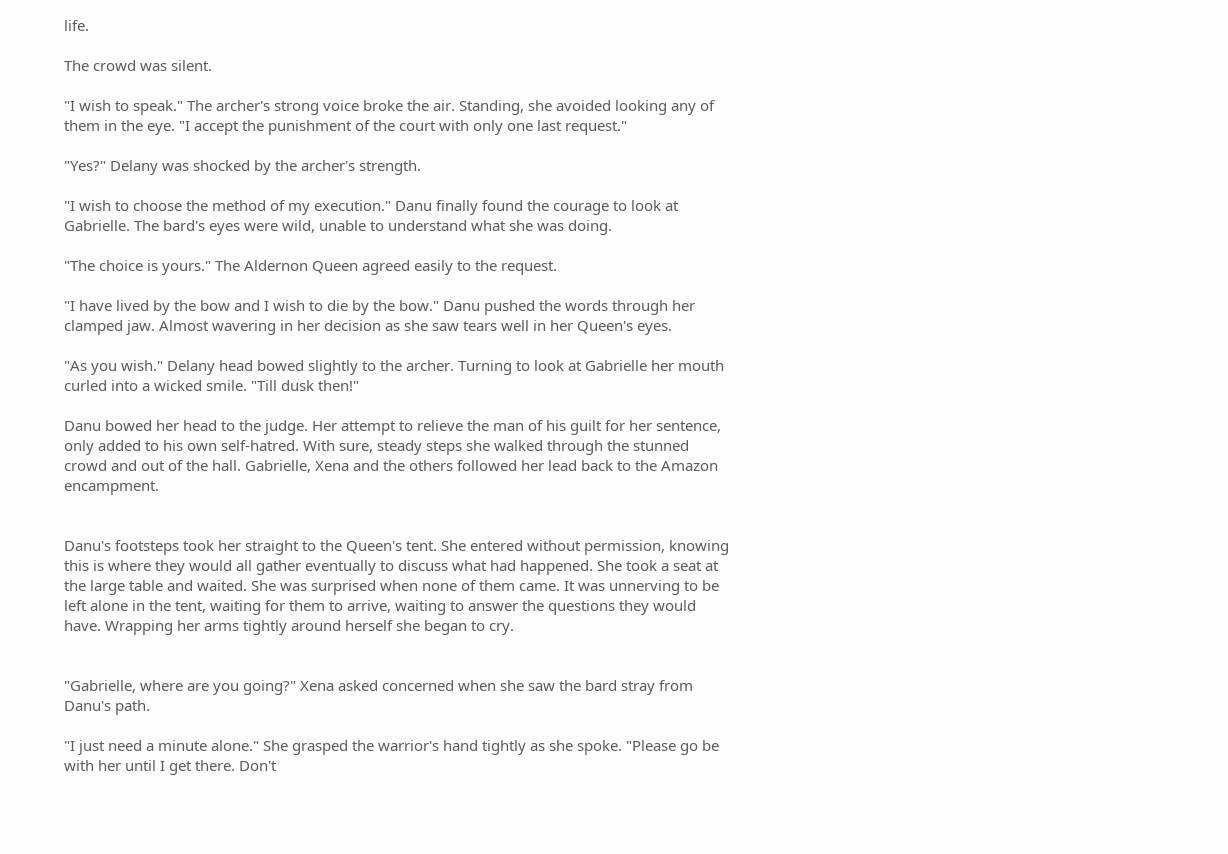life.

The crowd was silent.

"I wish to speak." The archer's strong voice broke the air. Standing, she avoided looking any of them in the eye. "I accept the punishment of the court with only one last request."

"Yes?" Delany was shocked by the archer's strength.

"I wish to choose the method of my execution." Danu finally found the courage to look at Gabrielle. The bard's eyes were wild, unable to understand what she was doing.

"The choice is yours." The Aldernon Queen agreed easily to the request.

"I have lived by the bow and I wish to die by the bow." Danu pushed the words through her clamped jaw. Almost wavering in her decision as she saw tears well in her Queen's eyes.

"As you wish." Delany head bowed slightly to the archer. Turning to look at Gabrielle her mouth curled into a wicked smile. "Till dusk then!"

Danu bowed her head to the judge. Her attempt to relieve the man of his guilt for her sentence, only added to his own self-hatred. With sure, steady steps she walked through the stunned crowd and out of the hall. Gabrielle, Xena and the others followed her lead back to the Amazon encampment.


Danu's footsteps took her straight to the Queen's tent. She entered without permission, knowing this is where they would all gather eventually to discuss what had happened. She took a seat at the large table and waited. She was surprised when none of them came. It was unnerving to be left alone in the tent, waiting for them to arrive, waiting to answer the questions they would have. Wrapping her arms tightly around herself she began to cry.


"Gabrielle, where are you going?" Xena asked concerned when she saw the bard stray from Danu's path.

"I just need a minute alone." She grasped the warrior's hand tightly as she spoke. "Please go be with her until I get there. Don't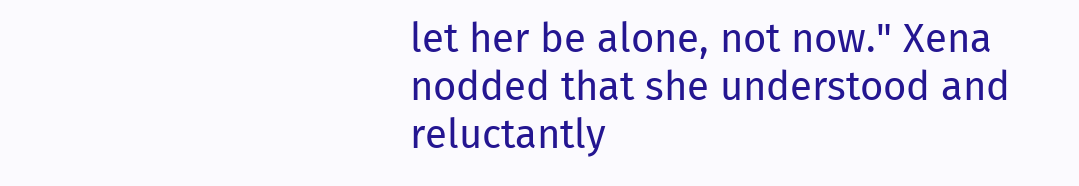let her be alone, not now." Xena nodded that she understood and reluctantly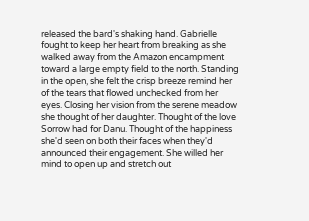released the bard's shaking hand. Gabrielle fought to keep her heart from breaking as she walked away from the Amazon encampment toward a large empty field to the north. Standing in the open, she felt the crisp breeze remind her of the tears that flowed unchecked from her eyes. Closing her vision from the serene meadow she thought of her daughter. Thought of the love Sorrow had for Danu. Thought of the happiness she'd seen on both their faces when they'd announced their engagement. She willed her mind to open up and stretch out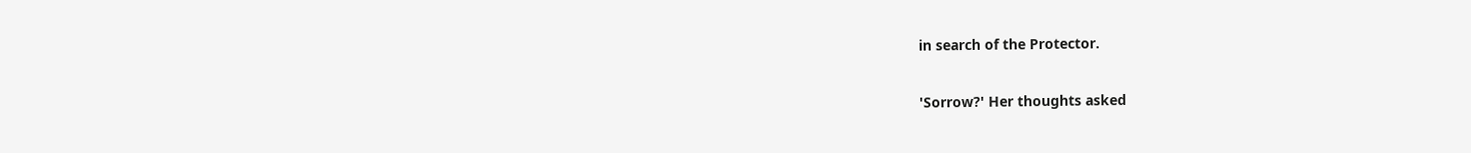in search of the Protector.

'Sorrow?' Her thoughts asked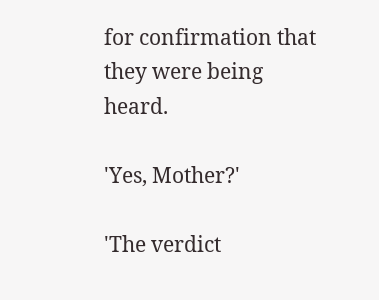for confirmation that they were being heard.

'Yes, Mother?'

'The verdict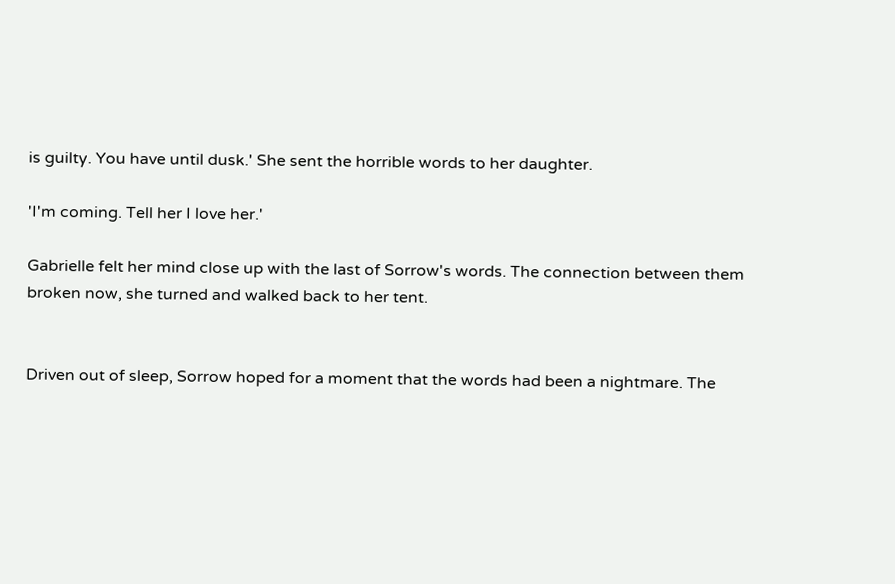is guilty. You have until dusk.' She sent the horrible words to her daughter.

'I'm coming. Tell her I love her.'

Gabrielle felt her mind close up with the last of Sorrow's words. The connection between them broken now, she turned and walked back to her tent.


Driven out of sleep, Sorrow hoped for a moment that the words had been a nightmare. The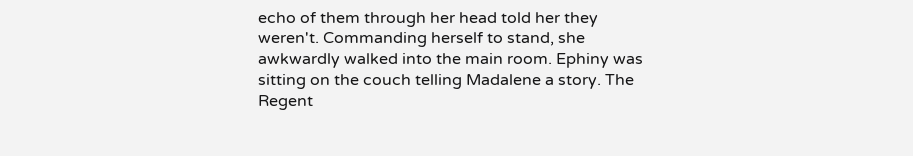echo of them through her head told her they weren't. Commanding herself to stand, she awkwardly walked into the main room. Ephiny was sitting on the couch telling Madalene a story. The Regent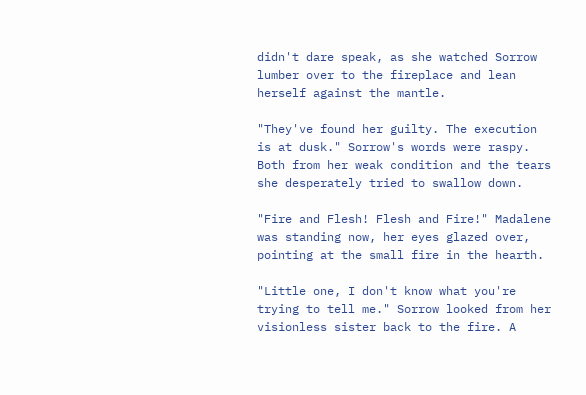didn't dare speak, as she watched Sorrow lumber over to the fireplace and lean herself against the mantle.

"They've found her guilty. The execution is at dusk." Sorrow's words were raspy. Both from her weak condition and the tears she desperately tried to swallow down.

"Fire and Flesh! Flesh and Fire!" Madalene was standing now, her eyes glazed over, pointing at the small fire in the hearth.

"Little one, I don't know what you're trying to tell me." Sorrow looked from her visionless sister back to the fire. A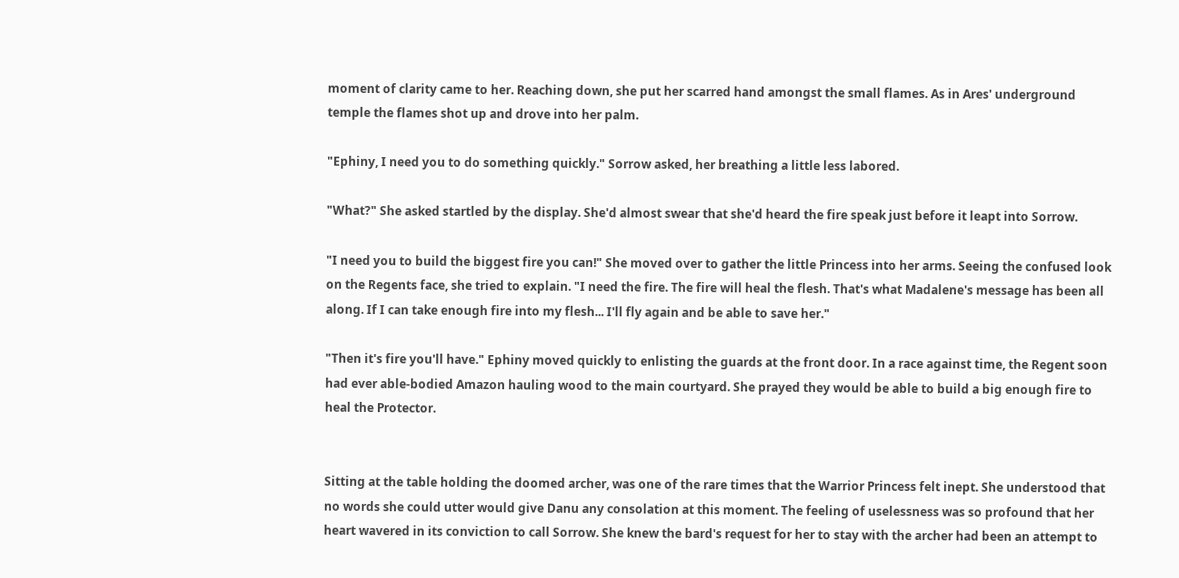moment of clarity came to her. Reaching down, she put her scarred hand amongst the small flames. As in Ares' underground temple the flames shot up and drove into her palm.

"Ephiny, I need you to do something quickly." Sorrow asked, her breathing a little less labored.

"What?" She asked startled by the display. She'd almost swear that she'd heard the fire speak just before it leapt into Sorrow.

"I need you to build the biggest fire you can!" She moved over to gather the little Princess into her arms. Seeing the confused look on the Regents face, she tried to explain. "I need the fire. The fire will heal the flesh. That's what Madalene's message has been all along. If I can take enough fire into my flesh... I'll fly again and be able to save her."

"Then it's fire you'll have." Ephiny moved quickly to enlisting the guards at the front door. In a race against time, the Regent soon had ever able-bodied Amazon hauling wood to the main courtyard. She prayed they would be able to build a big enough fire to heal the Protector.


Sitting at the table holding the doomed archer, was one of the rare times that the Warrior Princess felt inept. She understood that no words she could utter would give Danu any consolation at this moment. The feeling of uselessness was so profound that her heart wavered in its conviction to call Sorrow. She knew the bard's request for her to stay with the archer had been an attempt to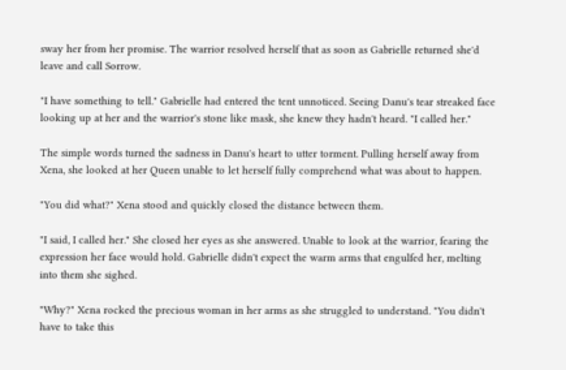sway her from her promise. The warrior resolved herself that as soon as Gabrielle returned she'd leave and call Sorrow.

"I have something to tell." Gabrielle had entered the tent unnoticed. Seeing Danu's tear streaked face looking up at her and the warrior's stone like mask, she knew they hadn't heard. "I called her."

The simple words turned the sadness in Danu's heart to utter torment. Pulling herself away from Xena, she looked at her Queen unable to let herself fully comprehend what was about to happen.

"You did what?" Xena stood and quickly closed the distance between them.

"I said, I called her." She closed her eyes as she answered. Unable to look at the warrior, fearing the expression her face would hold. Gabrielle didn't expect the warm arms that engulfed her, melting into them she sighed.

"Why?" Xena rocked the precious woman in her arms as she struggled to understand. "You didn't have to take this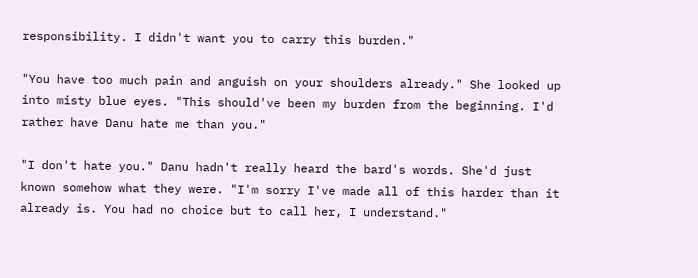responsibility. I didn't want you to carry this burden."

"You have too much pain and anguish on your shoulders already." She looked up into misty blue eyes. "This should've been my burden from the beginning. I'd rather have Danu hate me than you."

"I don't hate you." Danu hadn't really heard the bard's words. She'd just known somehow what they were. "I'm sorry I've made all of this harder than it already is. You had no choice but to call her, I understand."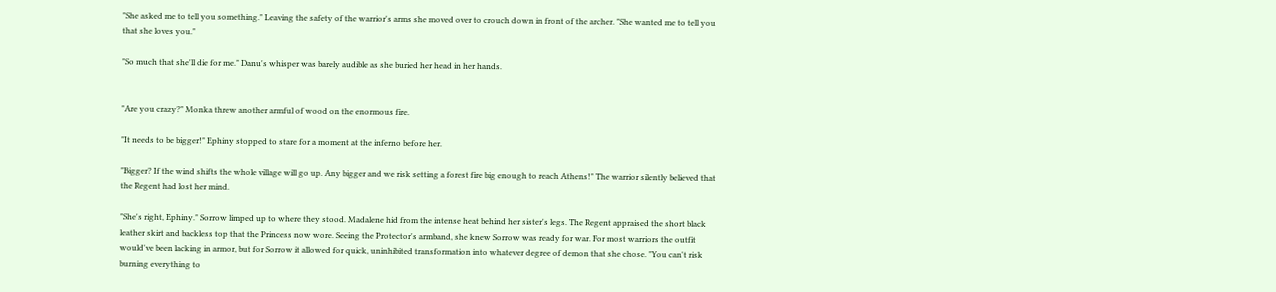"She asked me to tell you something." Leaving the safety of the warrior's arms she moved over to crouch down in front of the archer. "She wanted me to tell you that she loves you."

"So much that she'll die for me." Danu's whisper was barely audible as she buried her head in her hands.


"Are you crazy?" Monka threw another armful of wood on the enormous fire.

"It needs to be bigger!" Ephiny stopped to stare for a moment at the inferno before her.

"Bigger? If the wind shifts the whole village will go up. Any bigger and we risk setting a forest fire big enough to reach Athens!" The warrior silently believed that the Regent had lost her mind.

"She's right, Ephiny." Sorrow limped up to where they stood. Madalene hid from the intense heat behind her sister's legs. The Regent appraised the short black leather skirt and backless top that the Princess now wore. Seeing the Protector's armband, she knew Sorrow was ready for war. For most warriors the outfit would've been lacking in armor, but for Sorrow it allowed for quick, uninhibited transformation into whatever degree of demon that she chose. "You can't risk burning everything to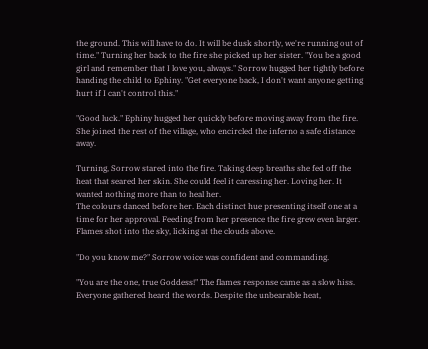the ground. This will have to do. It will be dusk shortly, we're running out of time." Turning her back to the fire she picked up her sister. "You be a good girl and remember that I love you, always." Sorrow hugged her tightly before handing the child to Ephiny. "Get everyone back, I don't want anyone getting hurt if I can't control this."

"Good luck." Ephiny hugged her quickly before moving away from the fire. She joined the rest of the village, who encircled the inferno a safe distance away.

Turning, Sorrow stared into the fire. Taking deep breaths she fed off the heat that seared her skin. She could feel it caressing her. Loving her. It wanted nothing more than to heal her.
The colours danced before her. Each distinct hue presenting itself one at a time for her approval. Feeding from her presence the fire grew even larger. Flames shot into the sky, licking at the clouds above.

"Do you know me?" Sorrow voice was confident and commanding.

"You are the one, true Goddess!" The flames response came as a slow hiss. Everyone gathered heard the words. Despite the unbearable heat,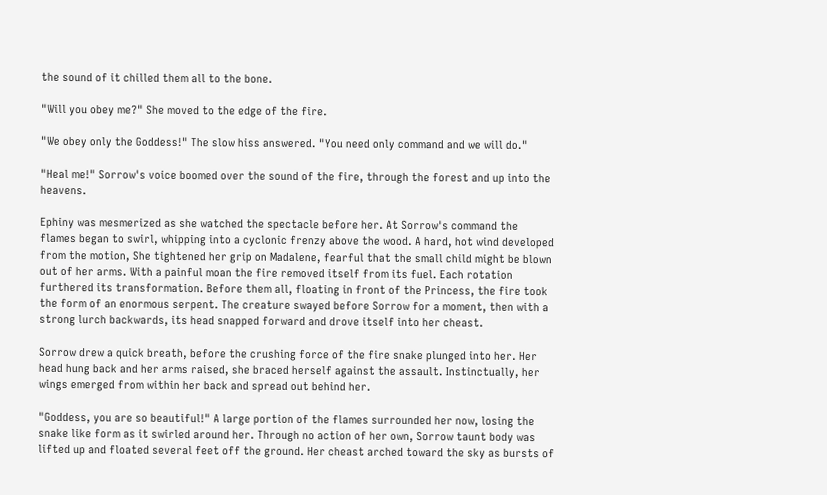the sound of it chilled them all to the bone.

"Will you obey me?" She moved to the edge of the fire.

"We obey only the Goddess!" The slow hiss answered. "You need only command and we will do."

"Heal me!" Sorrow's voice boomed over the sound of the fire, through the forest and up into the heavens.

Ephiny was mesmerized as she watched the spectacle before her. At Sorrow's command the flames began to swirl, whipping into a cyclonic frenzy above the wood. A hard, hot wind developed from the motion, She tightened her grip on Madalene, fearful that the small child might be blown out of her arms. With a painful moan the fire removed itself from its fuel. Each rotation furthered its transformation. Before them all, floating in front of the Princess, the fire took the form of an enormous serpent. The creature swayed before Sorrow for a moment, then with a strong lurch backwards, its head snapped forward and drove itself into her cheast.

Sorrow drew a quick breath, before the crushing force of the fire snake plunged into her. Her head hung back and her arms raised, she braced herself against the assault. Instinctually, her wings emerged from within her back and spread out behind her.

"Goddess, you are so beautiful!" A large portion of the flames surrounded her now, losing the snake like form as it swirled around her. Through no action of her own, Sorrow taunt body was lifted up and floated several feet off the ground. Her cheast arched toward the sky as bursts of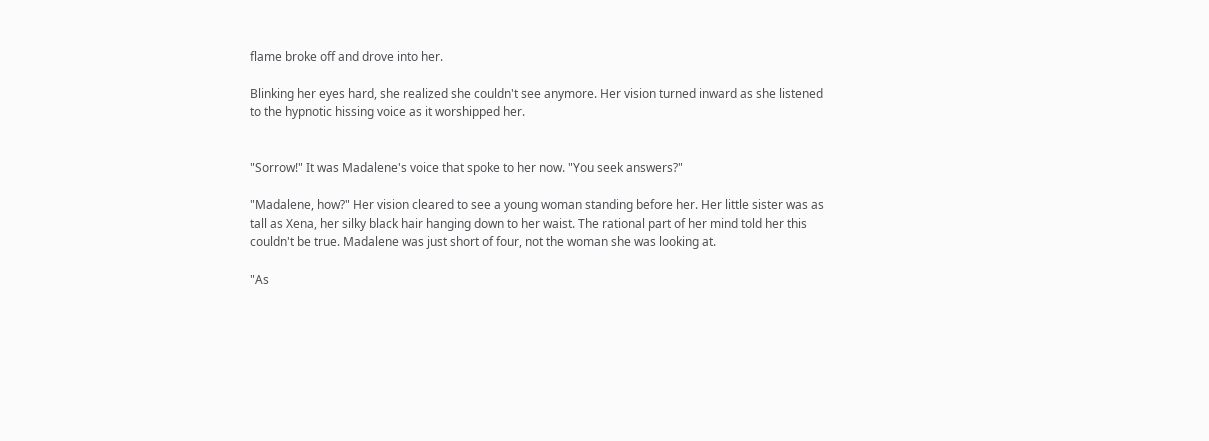flame broke off and drove into her.

Blinking her eyes hard, she realized she couldn't see anymore. Her vision turned inward as she listened to the hypnotic hissing voice as it worshipped her.


"Sorrow!" It was Madalene's voice that spoke to her now. "You seek answers?"

"Madalene, how?" Her vision cleared to see a young woman standing before her. Her little sister was as tall as Xena, her silky black hair hanging down to her waist. The rational part of her mind told her this couldn't be true. Madalene was just short of four, not the woman she was looking at.

"As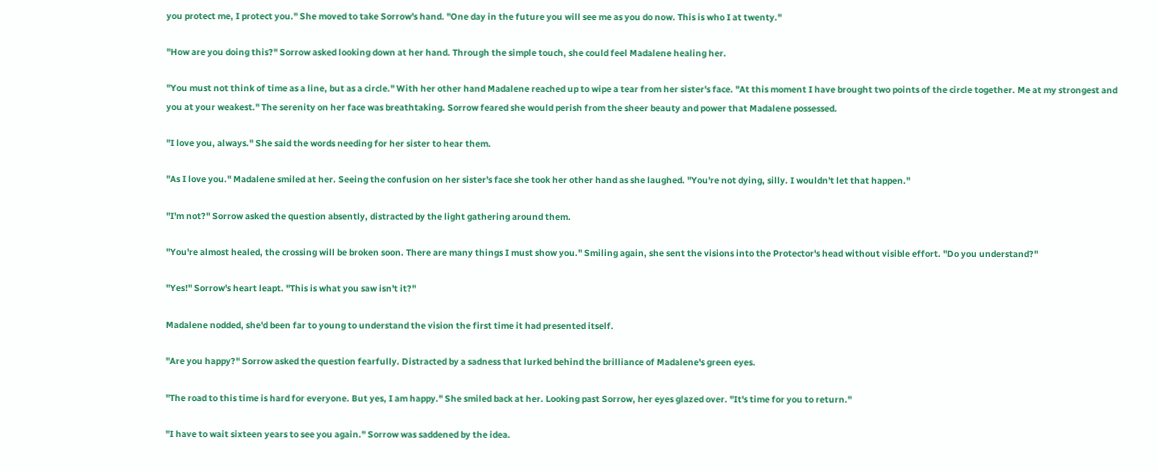you protect me, I protect you." She moved to take Sorrow's hand. "One day in the future you will see me as you do now. This is who I at twenty."

"How are you doing this?" Sorrow asked looking down at her hand. Through the simple touch, she could feel Madalene healing her.

"You must not think of time as a line, but as a circle." With her other hand Madalene reached up to wipe a tear from her sister's face. "At this moment I have brought two points of the circle together. Me at my strongest and you at your weakest." The serenity on her face was breathtaking. Sorrow feared she would perish from the sheer beauty and power that Madalene possessed.

"I love you, always." She said the words needing for her sister to hear them.

"As I love you." Madalene smiled at her. Seeing the confusion on her sister's face she took her other hand as she laughed. "You're not dying, silly. I wouldn't let that happen."

"I'm not?" Sorrow asked the question absently, distracted by the light gathering around them.

"You're almost healed, the crossing will be broken soon. There are many things I must show you." Smiling again, she sent the visions into the Protector's head without visible effort. "Do you understand?"

"Yes!" Sorrow's heart leapt. "This is what you saw isn't it?"

Madalene nodded, she'd been far to young to understand the vision the first time it had presented itself.

"Are you happy?" Sorrow asked the question fearfully. Distracted by a sadness that lurked behind the brilliance of Madalene's green eyes.

"The road to this time is hard for everyone. But yes, I am happy." She smiled back at her. Looking past Sorrow, her eyes glazed over. "It's time for you to return."

"I have to wait sixteen years to see you again." Sorrow was saddened by the idea.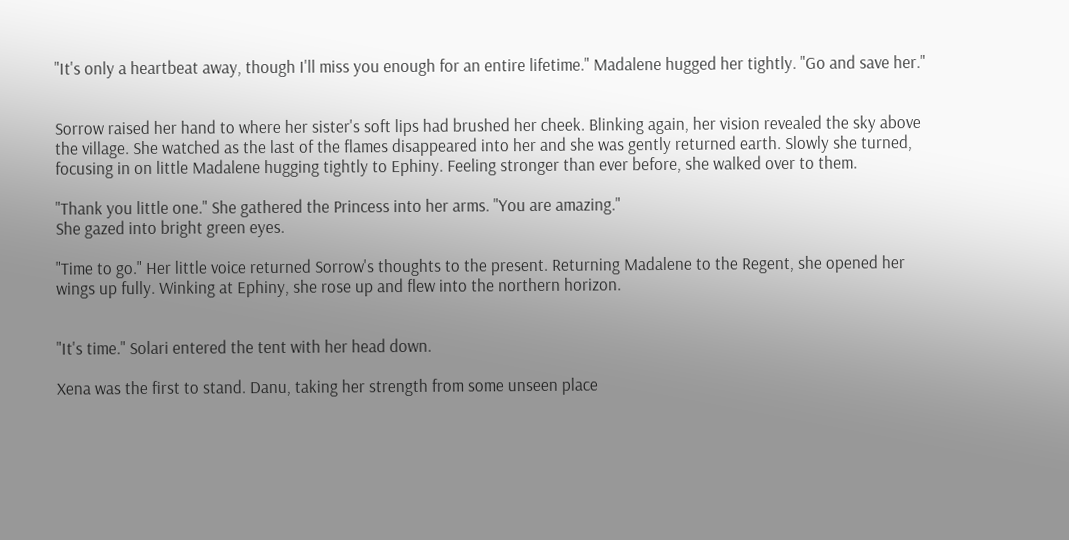"It's only a heartbeat away, though I'll miss you enough for an entire lifetime." Madalene hugged her tightly. "Go and save her."


Sorrow raised her hand to where her sister's soft lips had brushed her cheek. Blinking again, her vision revealed the sky above the village. She watched as the last of the flames disappeared into her and she was gently returned earth. Slowly she turned, focusing in on little Madalene hugging tightly to Ephiny. Feeling stronger than ever before, she walked over to them.

"Thank you little one." She gathered the Princess into her arms. "You are amazing."
She gazed into bright green eyes.

"Time to go." Her little voice returned Sorrow's thoughts to the present. Returning Madalene to the Regent, she opened her wings up fully. Winking at Ephiny, she rose up and flew into the northern horizon.


"It's time." Solari entered the tent with her head down.

Xena was the first to stand. Danu, taking her strength from some unseen place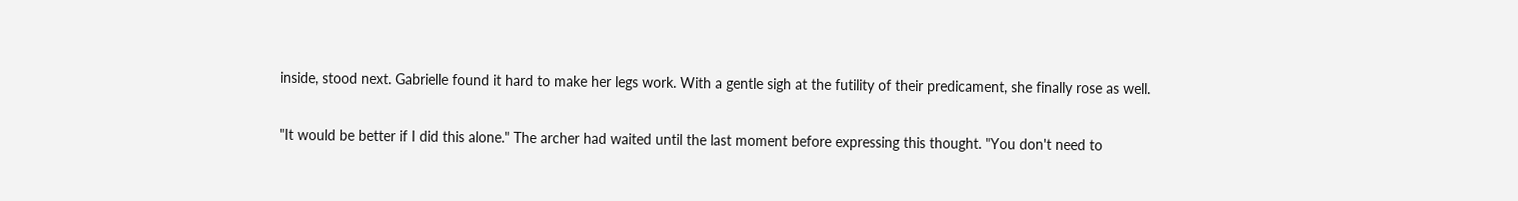inside, stood next. Gabrielle found it hard to make her legs work. With a gentle sigh at the futility of their predicament, she finally rose as well.

"It would be better if I did this alone." The archer had waited until the last moment before expressing this thought. "You don't need to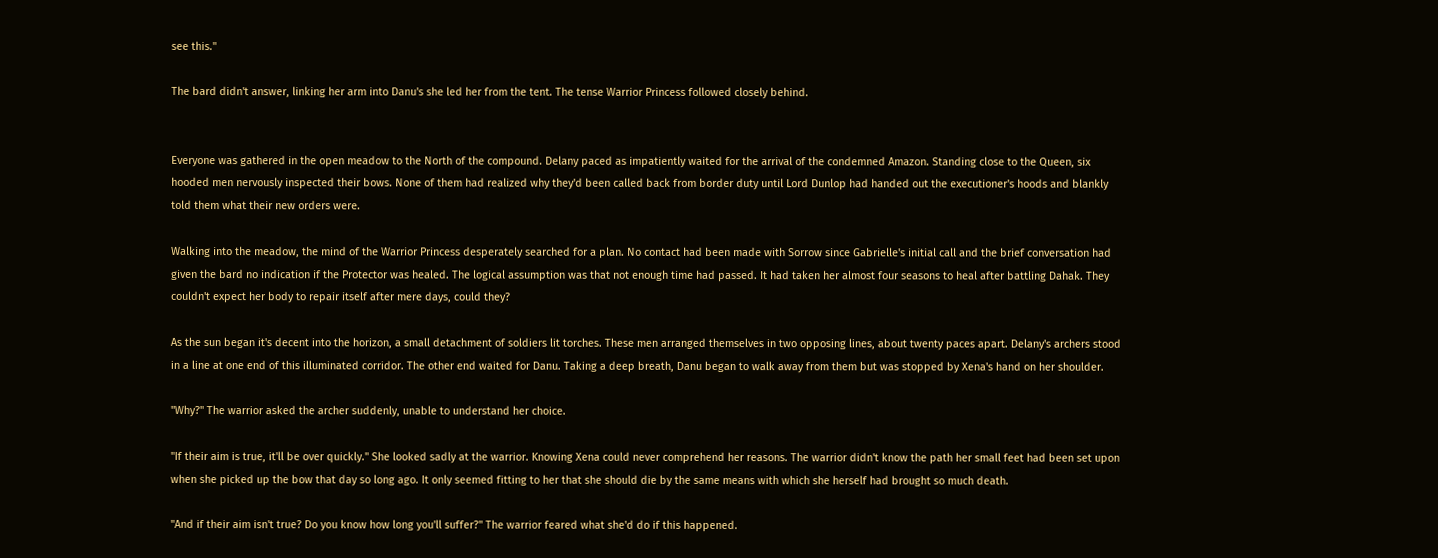see this."

The bard didn't answer, linking her arm into Danu's she led her from the tent. The tense Warrior Princess followed closely behind.


Everyone was gathered in the open meadow to the North of the compound. Delany paced as impatiently waited for the arrival of the condemned Amazon. Standing close to the Queen, six hooded men nervously inspected their bows. None of them had realized why they'd been called back from border duty until Lord Dunlop had handed out the executioner's hoods and blankly told them what their new orders were.

Walking into the meadow, the mind of the Warrior Princess desperately searched for a plan. No contact had been made with Sorrow since Gabrielle's initial call and the brief conversation had given the bard no indication if the Protector was healed. The logical assumption was that not enough time had passed. It had taken her almost four seasons to heal after battling Dahak. They couldn't expect her body to repair itself after mere days, could they?

As the sun began it's decent into the horizon, a small detachment of soldiers lit torches. These men arranged themselves in two opposing lines, about twenty paces apart. Delany's archers stood in a line at one end of this illuminated corridor. The other end waited for Danu. Taking a deep breath, Danu began to walk away from them but was stopped by Xena's hand on her shoulder.

"Why?" The warrior asked the archer suddenly, unable to understand her choice.

"If their aim is true, it'll be over quickly." She looked sadly at the warrior. Knowing Xena could never comprehend her reasons. The warrior didn't know the path her small feet had been set upon when she picked up the bow that day so long ago. It only seemed fitting to her that she should die by the same means with which she herself had brought so much death.

"And if their aim isn't true? Do you know how long you'll suffer?" The warrior feared what she'd do if this happened.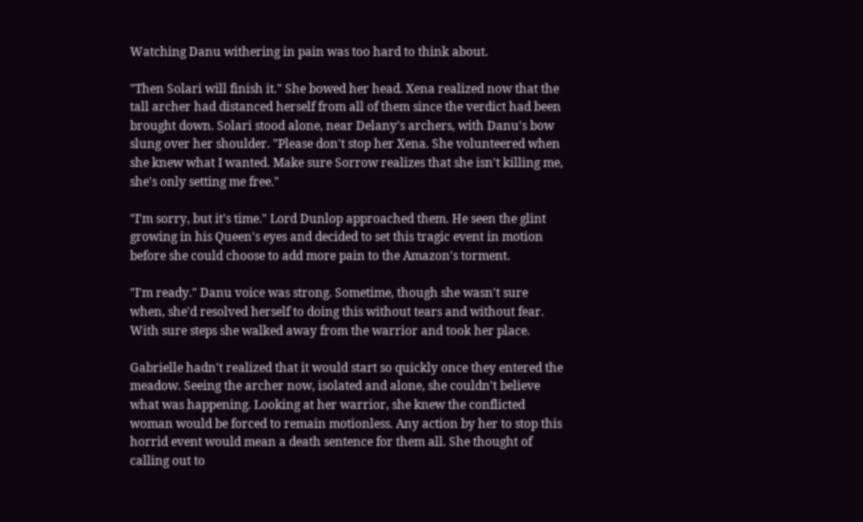Watching Danu withering in pain was too hard to think about.

"Then Solari will finish it." She bowed her head. Xena realized now that the tall archer had distanced herself from all of them since the verdict had been brought down. Solari stood alone, near Delany's archers, with Danu's bow slung over her shoulder. "Please don't stop her Xena. She volunteered when she knew what I wanted. Make sure Sorrow realizes that she isn't killing me, she's only setting me free."

"I'm sorry, but it's time." Lord Dunlop approached them. He seen the glint growing in his Queen's eyes and decided to set this tragic event in motion before she could choose to add more pain to the Amazon's torment.

"I'm ready." Danu voice was strong. Sometime, though she wasn't sure when, she'd resolved herself to doing this without tears and without fear. With sure steps she walked away from the warrior and took her place.

Gabrielle hadn't realized that it would start so quickly once they entered the meadow. Seeing the archer now, isolated and alone, she couldn't believe what was happening. Looking at her warrior, she knew the conflicted woman would be forced to remain motionless. Any action by her to stop this horrid event would mean a death sentence for them all. She thought of calling out to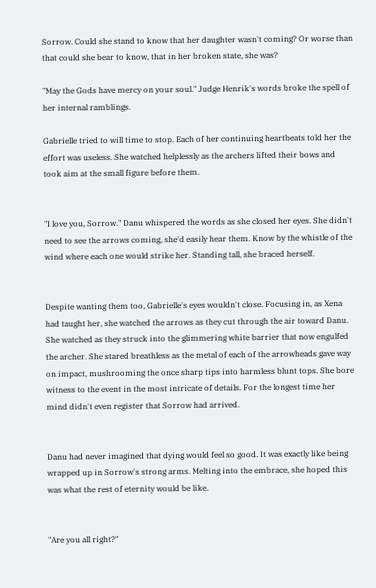Sorrow. Could she stand to know that her daughter wasn't coming? Or worse than that could she bear to know, that in her broken state, she was?

"May the Gods have mercy on your soul." Judge Henrik's words broke the spell of her internal ramblings.

Gabrielle tried to will time to stop. Each of her continuing heartbeats told her the effort was useless. She watched helplessly as the archers lifted their bows and took aim at the small figure before them.


"I love you, Sorrow." Danu whispered the words as she closed her eyes. She didn't need to see the arrows coming, she'd easily hear them. Know by the whistle of the wind where each one would strike her. Standing tall, she braced herself.


Despite wanting them too, Gabrielle's eyes wouldn't close. Focusing in, as Xena had taught her, she watched the arrows as they cut through the air toward Danu. She watched as they struck into the glimmering white barrier that now engulfed the archer. She stared breathless as the metal of each of the arrowheads gave way on impact, mushrooming the once sharp tips into harmless blunt tops. She bore witness to the event in the most intricate of details. For the longest time her mind didn't even register that Sorrow had arrived.


Danu had never imagined that dying would feel so good. It was exactly like being wrapped up in Sorrow's strong arms. Melting into the embrace, she hoped this was what the rest of eternity would be like.


"Are you all right?"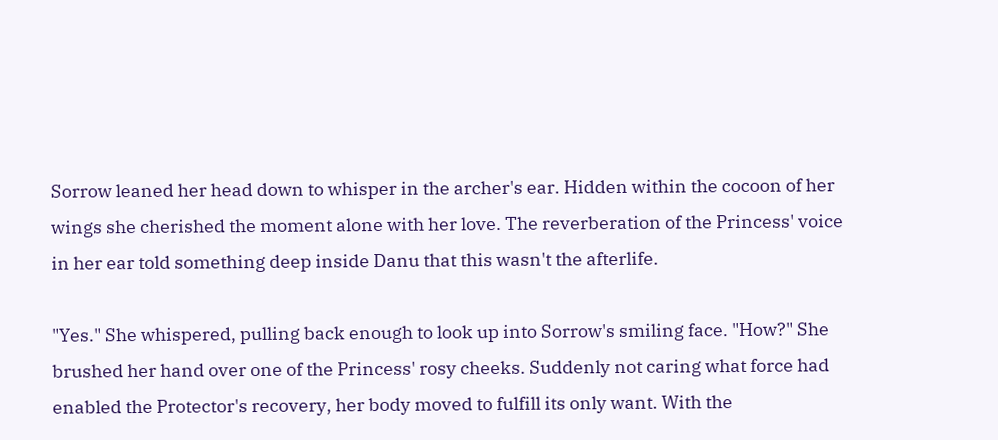Sorrow leaned her head down to whisper in the archer's ear. Hidden within the cocoon of her wings she cherished the moment alone with her love. The reverberation of the Princess' voice in her ear told something deep inside Danu that this wasn't the afterlife.

"Yes." She whispered, pulling back enough to look up into Sorrow's smiling face. "How?" She brushed her hand over one of the Princess' rosy cheeks. Suddenly not caring what force had enabled the Protector's recovery, her body moved to fulfill its only want. With the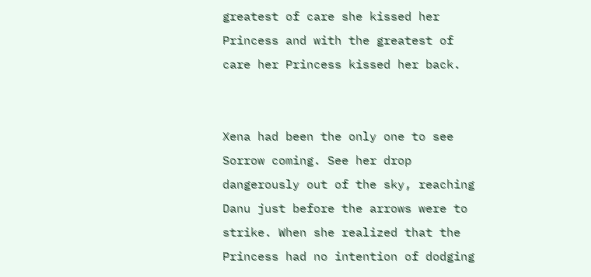greatest of care she kissed her Princess and with the greatest of care her Princess kissed her back.


Xena had been the only one to see Sorrow coming. See her drop dangerously out of the sky, reaching Danu just before the arrows were to strike. When she realized that the Princess had no intention of dodging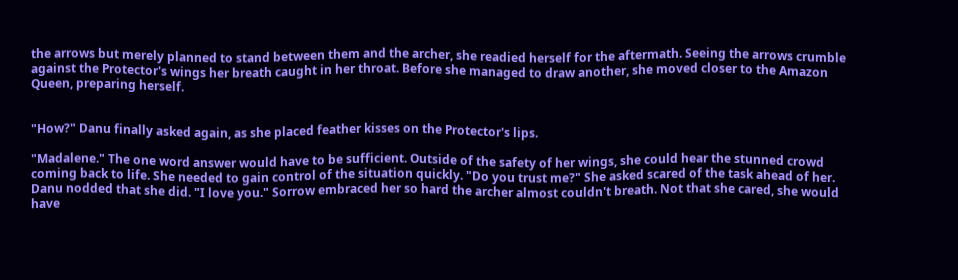the arrows but merely planned to stand between them and the archer, she readied herself for the aftermath. Seeing the arrows crumble against the Protector's wings her breath caught in her throat. Before she managed to draw another, she moved closer to the Amazon Queen, preparing herself.


"How?" Danu finally asked again, as she placed feather kisses on the Protector's lips.

"Madalene." The one word answer would have to be sufficient. Outside of the safety of her wings, she could hear the stunned crowd coming back to life. She needed to gain control of the situation quickly. "Do you trust me?" She asked scared of the task ahead of her. Danu nodded that she did. "I love you." Sorrow embraced her so hard the archer almost couldn't breath. Not that she cared, she would have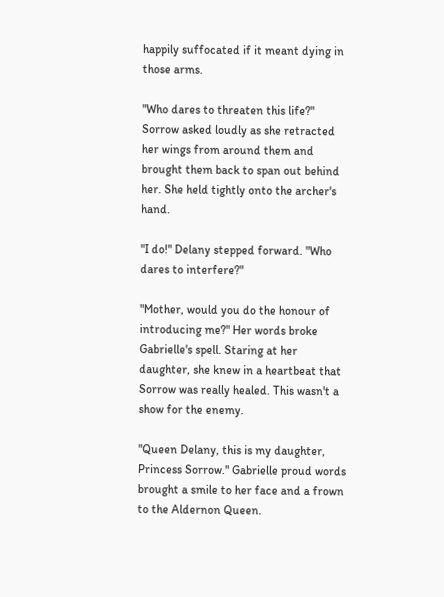happily suffocated if it meant dying in those arms.

"Who dares to threaten this life?" Sorrow asked loudly as she retracted her wings from around them and brought them back to span out behind her. She held tightly onto the archer's hand.

"I do!" Delany stepped forward. "Who dares to interfere?"

"Mother, would you do the honour of introducing me?" Her words broke Gabrielle's spell. Staring at her daughter, she knew in a heartbeat that Sorrow was really healed. This wasn't a show for the enemy.

"Queen Delany, this is my daughter, Princess Sorrow." Gabrielle proud words brought a smile to her face and a frown to the Aldernon Queen.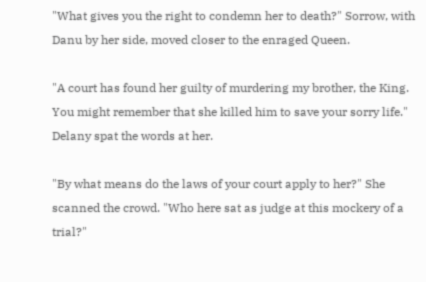"What gives you the right to condemn her to death?" Sorrow, with Danu by her side, moved closer to the enraged Queen.

"A court has found her guilty of murdering my brother, the King. You might remember that she killed him to save your sorry life." Delany spat the words at her.

"By what means do the laws of your court apply to her?" She scanned the crowd. "Who here sat as judge at this mockery of a trial?"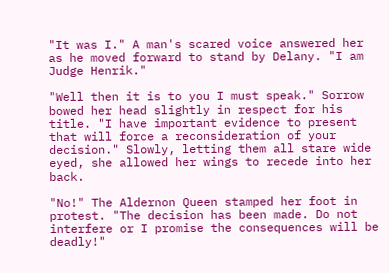"It was I." A man's scared voice answered her as he moved forward to stand by Delany. "I am Judge Henrik."

"Well then it is to you I must speak." Sorrow bowed her head slightly in respect for his title. "I have important evidence to present that will force a reconsideration of your decision." Slowly, letting them all stare wide eyed, she allowed her wings to recede into her back.

"No!" The Aldernon Queen stamped her foot in protest. "The decision has been made. Do not interfere or I promise the consequences will be deadly!"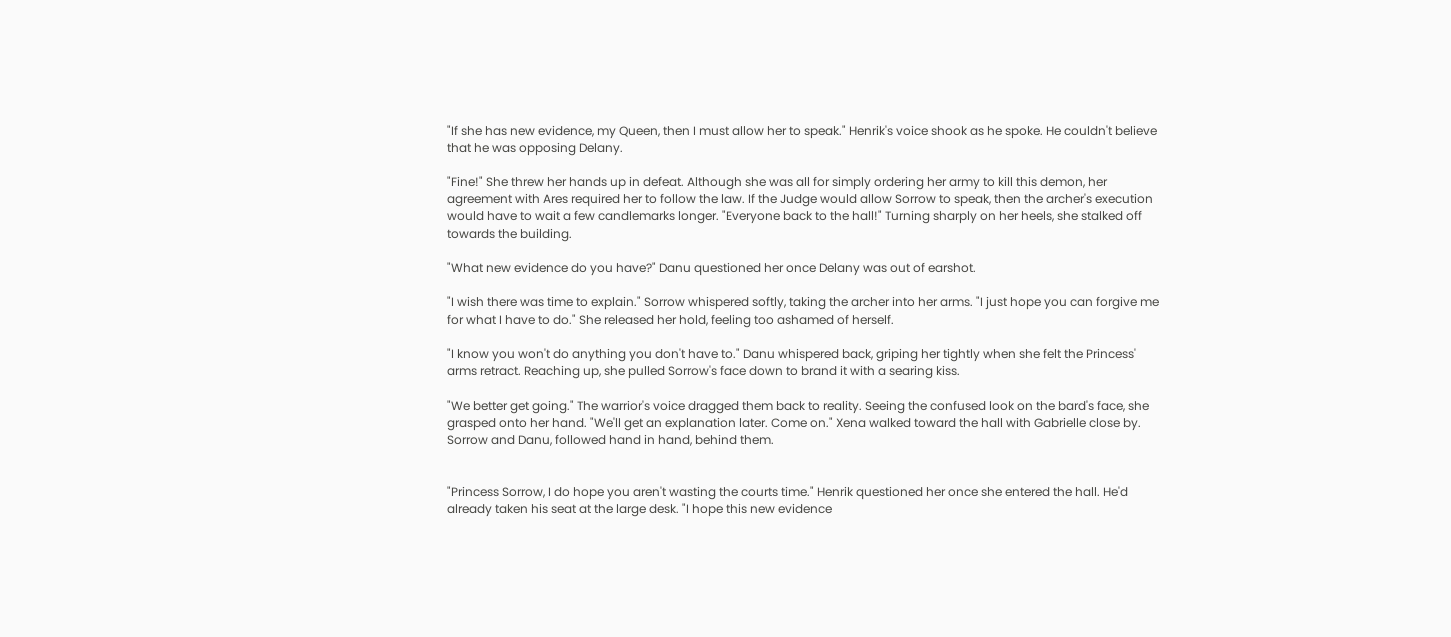"If she has new evidence, my Queen, then I must allow her to speak." Henrik's voice shook as he spoke. He couldn't believe that he was opposing Delany.

"Fine!" She threw her hands up in defeat. Although she was all for simply ordering her army to kill this demon, her agreement with Ares required her to follow the law. If the Judge would allow Sorrow to speak, then the archer's execution would have to wait a few candlemarks longer. "Everyone back to the hall!" Turning sharply on her heels, she stalked off towards the building.

"What new evidence do you have?" Danu questioned her once Delany was out of earshot.

"I wish there was time to explain." Sorrow whispered softly, taking the archer into her arms. "I just hope you can forgive me for what I have to do." She released her hold, feeling too ashamed of herself.

"I know you won't do anything you don't have to." Danu whispered back, griping her tightly when she felt the Princess' arms retract. Reaching up, she pulled Sorrow's face down to brand it with a searing kiss.

"We better get going." The warrior's voice dragged them back to reality. Seeing the confused look on the bard's face, she grasped onto her hand. "We'll get an explanation later. Come on." Xena walked toward the hall with Gabrielle close by. Sorrow and Danu, followed hand in hand, behind them.


"Princess Sorrow, I do hope you aren't wasting the courts time." Henrik questioned her once she entered the hall. He'd already taken his seat at the large desk. "I hope this new evidence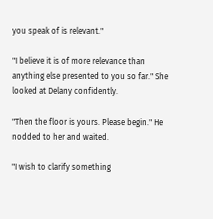you speak of is relevant."

"I believe it is of more relevance than anything else presented to you so far." She looked at Delany confidently.

"Then the floor is yours. Please begin." He nodded to her and waited.

"I wish to clarify something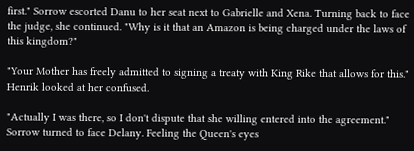first." Sorrow escorted Danu to her seat next to Gabrielle and Xena. Turning back to face the judge, she continued. "Why is it that an Amazon is being charged under the laws of this kingdom?"

"Your Mother has freely admitted to signing a treaty with King Rike that allows for this." Henrik looked at her confused.

"Actually I was there, so I don't dispute that she willing entered into the agreement." Sorrow turned to face Delany. Feeling the Queen's eyes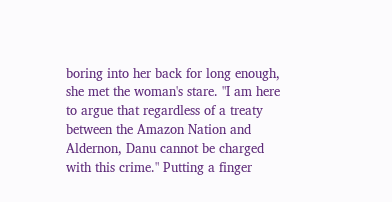boring into her back for long enough, she met the woman's stare. "I am here to argue that regardless of a treaty between the Amazon Nation and Aldernon, Danu cannot be charged with this crime." Putting a finger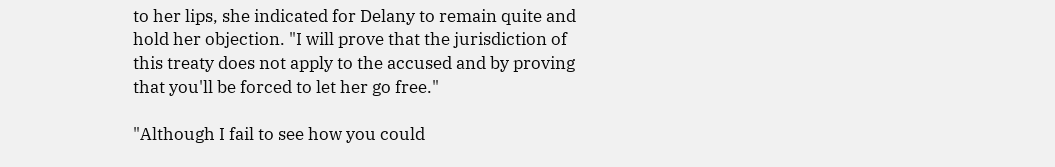to her lips, she indicated for Delany to remain quite and hold her objection. "I will prove that the jurisdiction of this treaty does not apply to the accused and by proving that you'll be forced to let her go free."

"Although I fail to see how you could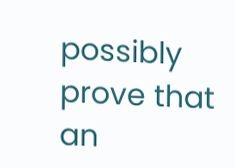possibly prove that an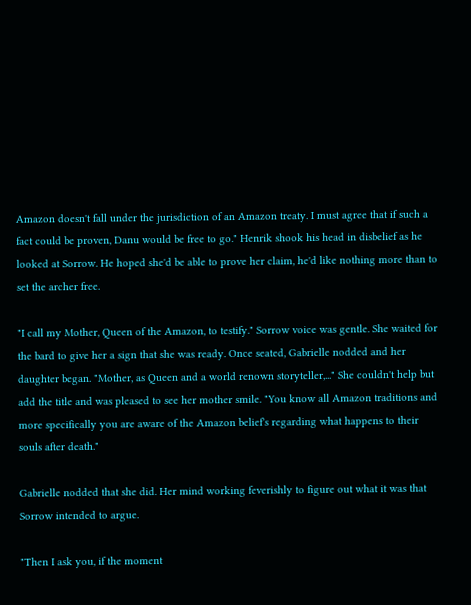Amazon doesn't fall under the jurisdiction of an Amazon treaty. I must agree that if such a fact could be proven, Danu would be free to go." Henrik shook his head in disbelief as he looked at Sorrow. He hoped she'd be able to prove her claim, he'd like nothing more than to set the archer free.

"I call my Mother, Queen of the Amazon, to testify." Sorrow voice was gentle. She waited for the bard to give her a sign that she was ready. Once seated, Gabrielle nodded and her daughter began. "Mother, as Queen and a world renown storyteller,..." She couldn't help but add the title and was pleased to see her mother smile. "You know all Amazon traditions and more specifically you are aware of the Amazon belief's regarding what happens to their souls after death."

Gabrielle nodded that she did. Her mind working feverishly to figure out what it was that Sorrow intended to argue.

"Then I ask you, if the moment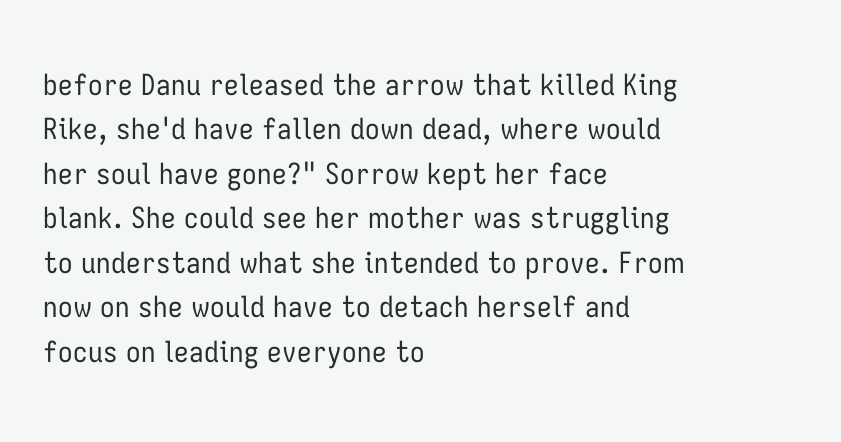before Danu released the arrow that killed King Rike, she'd have fallen down dead, where would her soul have gone?" Sorrow kept her face blank. She could see her mother was struggling to understand what she intended to prove. From now on she would have to detach herself and focus on leading everyone to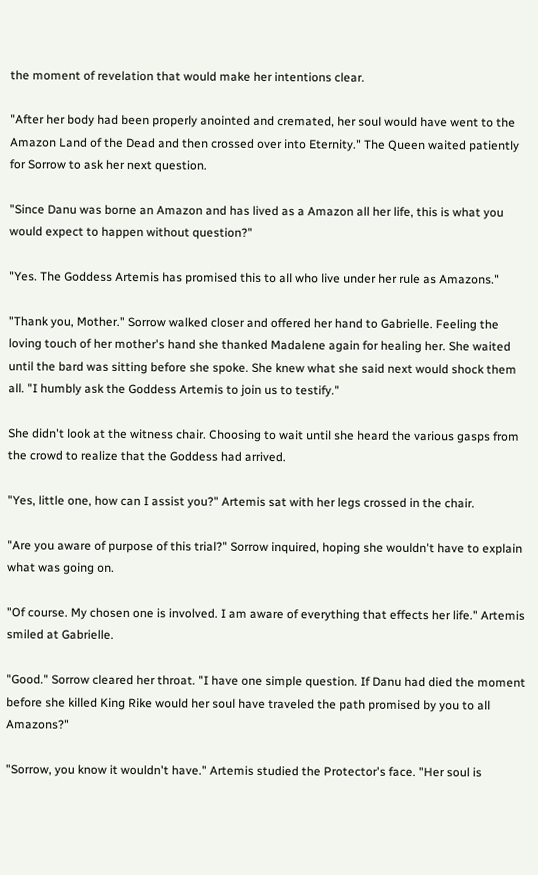the moment of revelation that would make her intentions clear.

"After her body had been properly anointed and cremated, her soul would have went to the Amazon Land of the Dead and then crossed over into Eternity." The Queen waited patiently for Sorrow to ask her next question.

"Since Danu was borne an Amazon and has lived as a Amazon all her life, this is what you would expect to happen without question?"

"Yes. The Goddess Artemis has promised this to all who live under her rule as Amazons."

"Thank you, Mother." Sorrow walked closer and offered her hand to Gabrielle. Feeling the loving touch of her mother's hand she thanked Madalene again for healing her. She waited until the bard was sitting before she spoke. She knew what she said next would shock them all. "I humbly ask the Goddess Artemis to join us to testify."

She didn't look at the witness chair. Choosing to wait until she heard the various gasps from the crowd to realize that the Goddess had arrived.

"Yes, little one, how can I assist you?" Artemis sat with her legs crossed in the chair.

"Are you aware of purpose of this trial?" Sorrow inquired, hoping she wouldn't have to explain what was going on.

"Of course. My chosen one is involved. I am aware of everything that effects her life." Artemis smiled at Gabrielle.

"Good." Sorrow cleared her throat. "I have one simple question. If Danu had died the moment before she killed King Rike would her soul have traveled the path promised by you to all Amazons?"

"Sorrow, you know it wouldn't have." Artemis studied the Protector's face. "Her soul is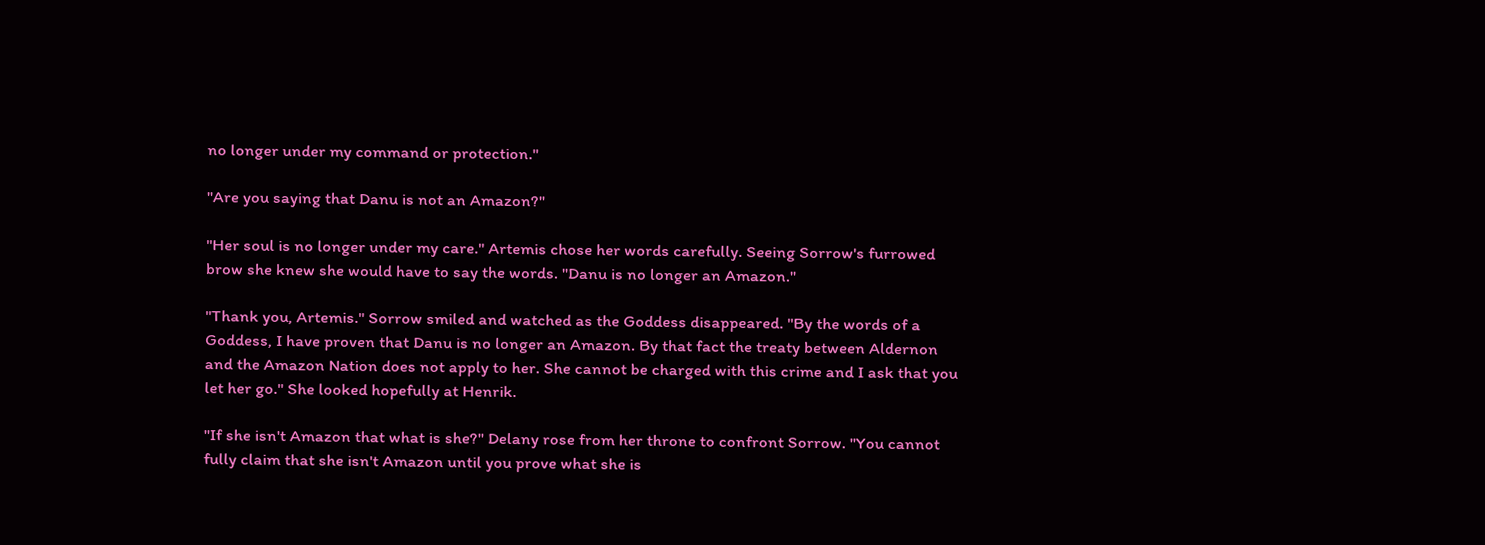no longer under my command or protection."

"Are you saying that Danu is not an Amazon?"

"Her soul is no longer under my care." Artemis chose her words carefully. Seeing Sorrow's furrowed brow she knew she would have to say the words. "Danu is no longer an Amazon."

"Thank you, Artemis." Sorrow smiled and watched as the Goddess disappeared. "By the words of a Goddess, I have proven that Danu is no longer an Amazon. By that fact the treaty between Aldernon and the Amazon Nation does not apply to her. She cannot be charged with this crime and I ask that you let her go." She looked hopefully at Henrik.

"If she isn't Amazon that what is she?" Delany rose from her throne to confront Sorrow. "You cannot fully claim that she isn't Amazon until you prove what she is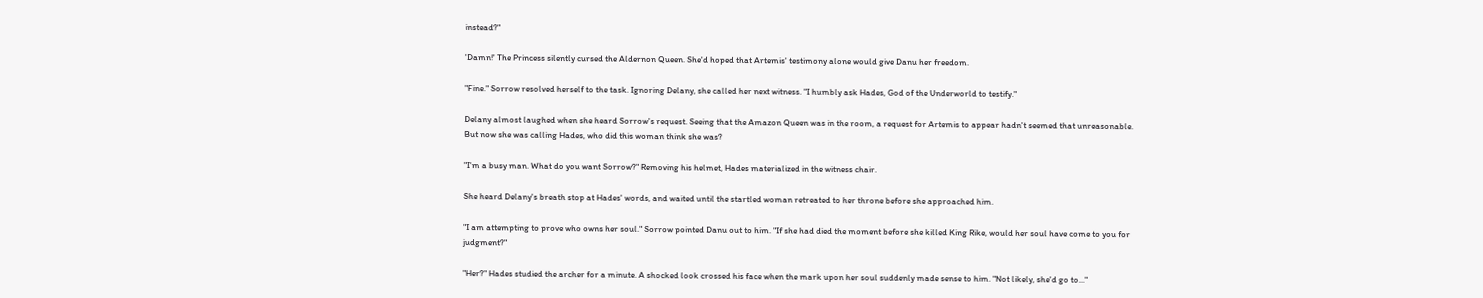instead?"

'Damn!' The Princess silently cursed the Aldernon Queen. She'd hoped that Artemis' testimony alone would give Danu her freedom.

"Fine." Sorrow resolved herself to the task. Ignoring Delany, she called her next witness. "I humbly ask Hades, God of the Underworld to testify."

Delany almost laughed when she heard Sorrow's request. Seeing that the Amazon Queen was in the room, a request for Artemis to appear hadn't seemed that unreasonable. But now she was calling Hades, who did this woman think she was?

"I'm a busy man. What do you want Sorrow?" Removing his helmet, Hades materialized in the witness chair.

She heard Delany's breath stop at Hades' words, and waited until the startled woman retreated to her throne before she approached him.

"I am attempting to prove who owns her soul." Sorrow pointed Danu out to him. "If she had died the moment before she killed King Rike, would her soul have come to you for judgment?"

"Her?" Hades studied the archer for a minute. A shocked look crossed his face when the mark upon her soul suddenly made sense to him. "Not likely, she'd go to..."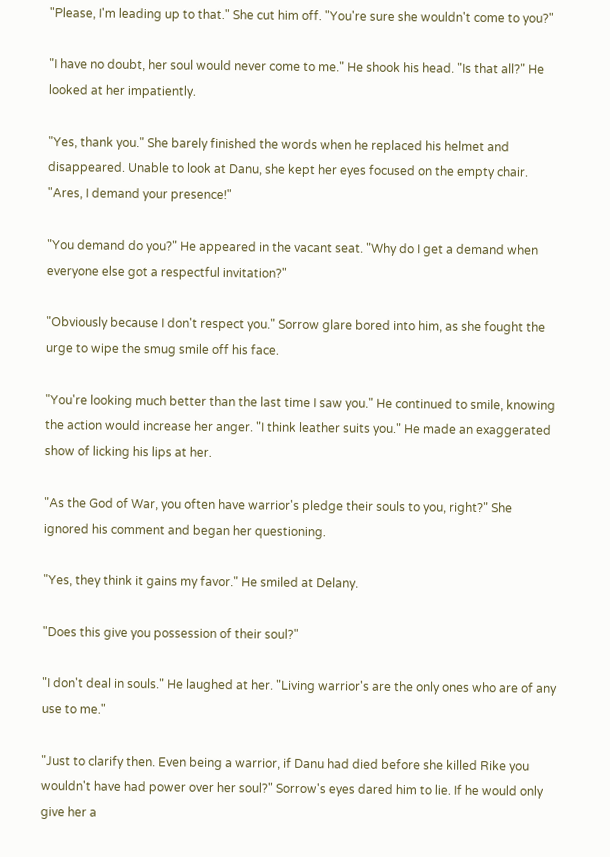"Please, I'm leading up to that." She cut him off. "You're sure she wouldn't come to you?"

"I have no doubt, her soul would never come to me." He shook his head. "Is that all?" He looked at her impatiently.

"Yes, thank you." She barely finished the words when he replaced his helmet and disappeared. Unable to look at Danu, she kept her eyes focused on the empty chair. "Ares, I demand your presence!"

"You demand do you?" He appeared in the vacant seat. "Why do I get a demand when everyone else got a respectful invitation?"

"Obviously because I don't respect you." Sorrow glare bored into him, as she fought the urge to wipe the smug smile off his face.

"You're looking much better than the last time I saw you." He continued to smile, knowing the action would increase her anger. "I think leather suits you." He made an exaggerated show of licking his lips at her.

"As the God of War, you often have warrior's pledge their souls to you, right?" She ignored his comment and began her questioning.

"Yes, they think it gains my favor." He smiled at Delany.

"Does this give you possession of their soul?"

"I don't deal in souls." He laughed at her. "Living warrior's are the only ones who are of any use to me."

"Just to clarify then. Even being a warrior, if Danu had died before she killed Rike you wouldn't have had power over her soul?" Sorrow's eyes dared him to lie. If he would only give her a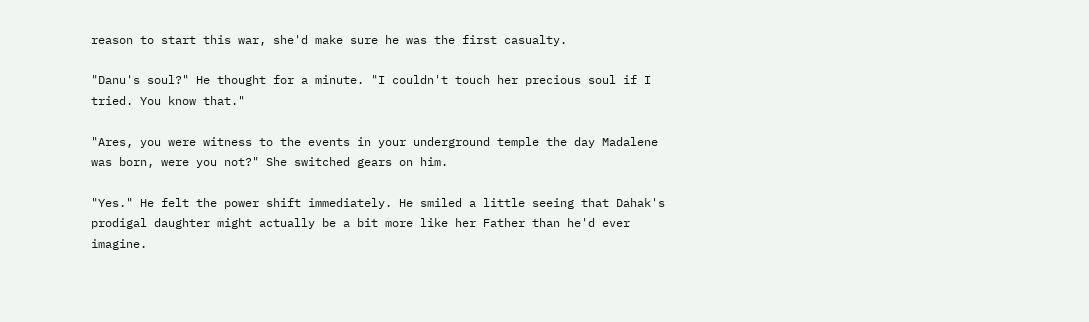reason to start this war, she'd make sure he was the first casualty.

"Danu's soul?" He thought for a minute. "I couldn't touch her precious soul if I tried. You know that."

"Ares, you were witness to the events in your underground temple the day Madalene was born, were you not?" She switched gears on him.

"Yes." He felt the power shift immediately. He smiled a little seeing that Dahak's prodigal daughter might actually be a bit more like her Father than he'd ever imagine.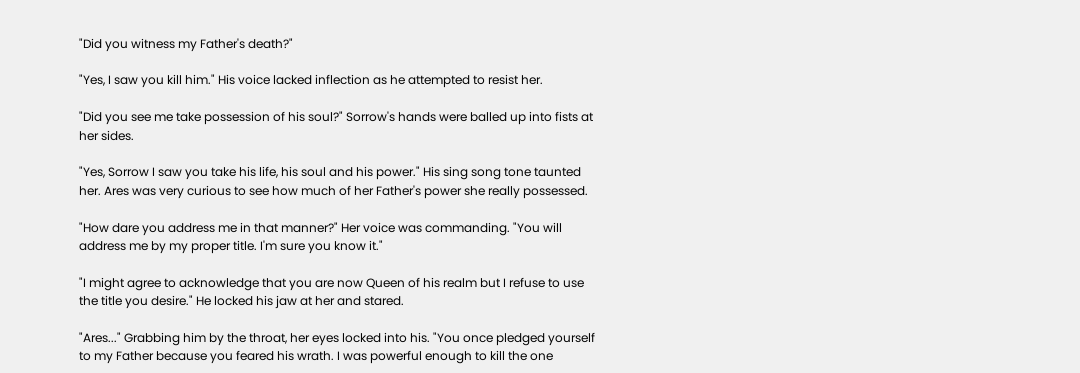"Did you witness my Father's death?"

"Yes, I saw you kill him." His voice lacked inflection as he attempted to resist her.

"Did you see me take possession of his soul?" Sorrow's hands were balled up into fists at her sides.

"Yes, Sorrow I saw you take his life, his soul and his power." His sing song tone taunted her. Ares was very curious to see how much of her Father's power she really possessed.

"How dare you address me in that manner?" Her voice was commanding. "You will address me by my proper title. I'm sure you know it."

"I might agree to acknowledge that you are now Queen of his realm but I refuse to use the title you desire." He locked his jaw at her and stared.

"Ares..." Grabbing him by the throat, her eyes locked into his. "You once pledged yourself to my Father because you feared his wrath. I was powerful enough to kill the one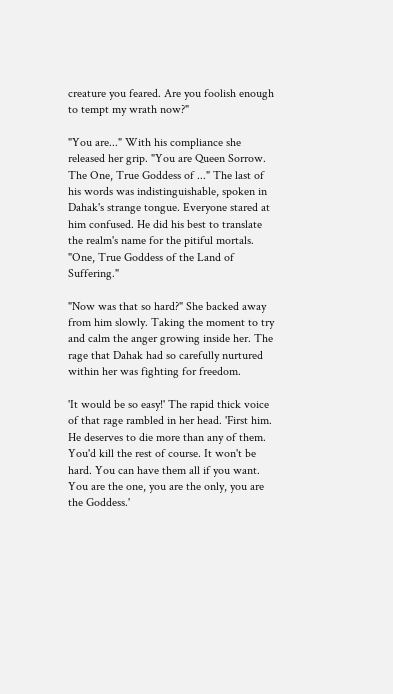creature you feared. Are you foolish enough to tempt my wrath now?"

"You are..." With his compliance she released her grip. "You are Queen Sorrow. The One, True Goddess of ..." The last of his words was indistinguishable, spoken in Dahak's strange tongue. Everyone stared at him confused. He did his best to translate the realm's name for the pitiful mortals. "One, True Goddess of the Land of Suffering."

"Now was that so hard?" She backed away from him slowly. Taking the moment to try and calm the anger growing inside her. The rage that Dahak had so carefully nurtured within her was fighting for freedom.

'It would be so easy!' The rapid thick voice of that rage rambled in her head. 'First him. He deserves to die more than any of them. You'd kill the rest of course. It won't be hard. You can have them all if you want. You are the one, you are the only, you are the Goddess.'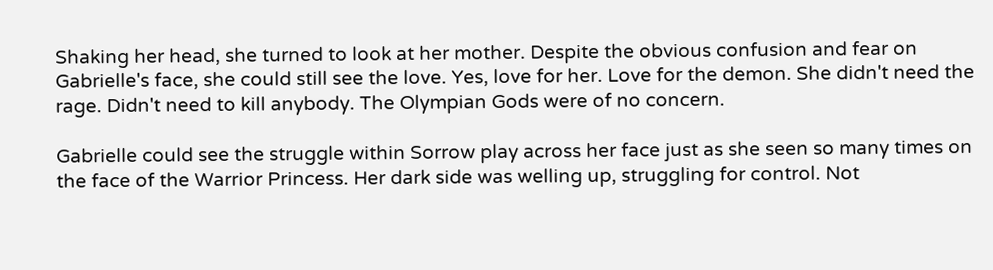Shaking her head, she turned to look at her mother. Despite the obvious confusion and fear on Gabrielle's face, she could still see the love. Yes, love for her. Love for the demon. She didn't need the rage. Didn't need to kill anybody. The Olympian Gods were of no concern.

Gabrielle could see the struggle within Sorrow play across her face just as she seen so many times on the face of the Warrior Princess. Her dark side was welling up, struggling for control. Not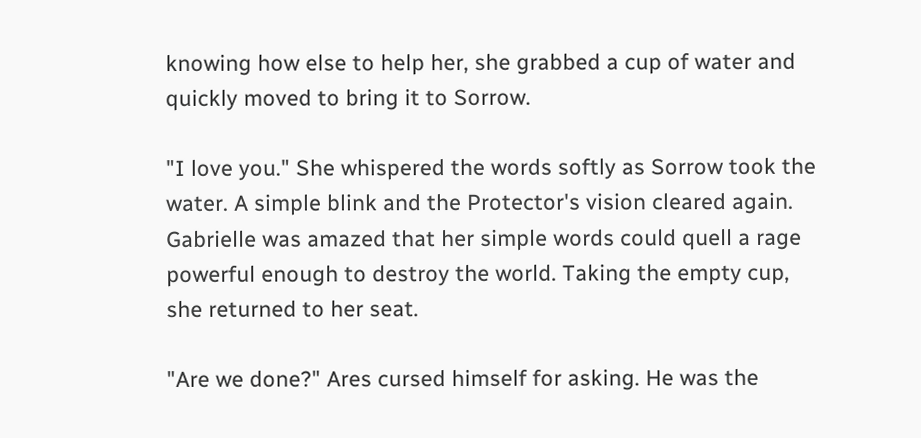knowing how else to help her, she grabbed a cup of water and quickly moved to bring it to Sorrow.

"I love you." She whispered the words softly as Sorrow took the water. A simple blink and the Protector's vision cleared again. Gabrielle was amazed that her simple words could quell a rage powerful enough to destroy the world. Taking the empty cup, she returned to her seat.

"Are we done?" Ares cursed himself for asking. He was the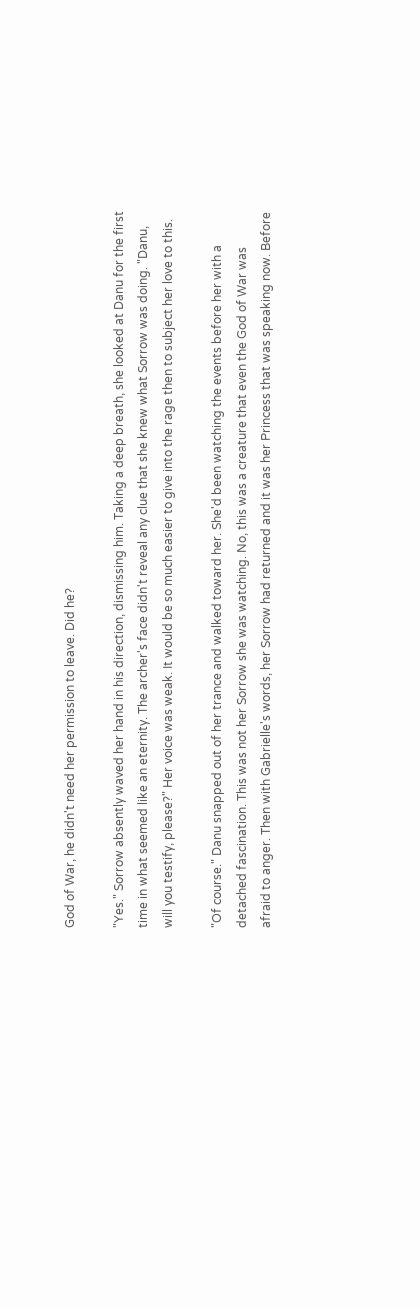God of War, he didn't need her permission to leave. Did he?

"Yes." Sorrow absently waved her hand in his direction, dismissing him. Taking a deep breath, she looked at Danu for the first time in what seemed like an eternity. The archer's face didn't reveal any clue that she knew what Sorrow was doing. "Danu, will you testify, please?" Her voice was weak. It would be so much easier to give into the rage then to subject her love to this.

"Of course." Danu snapped out of her trance and walked toward her. She'd been watching the events before her with a detached fascination. This was not her Sorrow she was watching. No, this was a creature that even the God of War was afraid to anger. Then with Gabrielle's words, her Sorrow had returned and it was her Princess that was speaking now. Before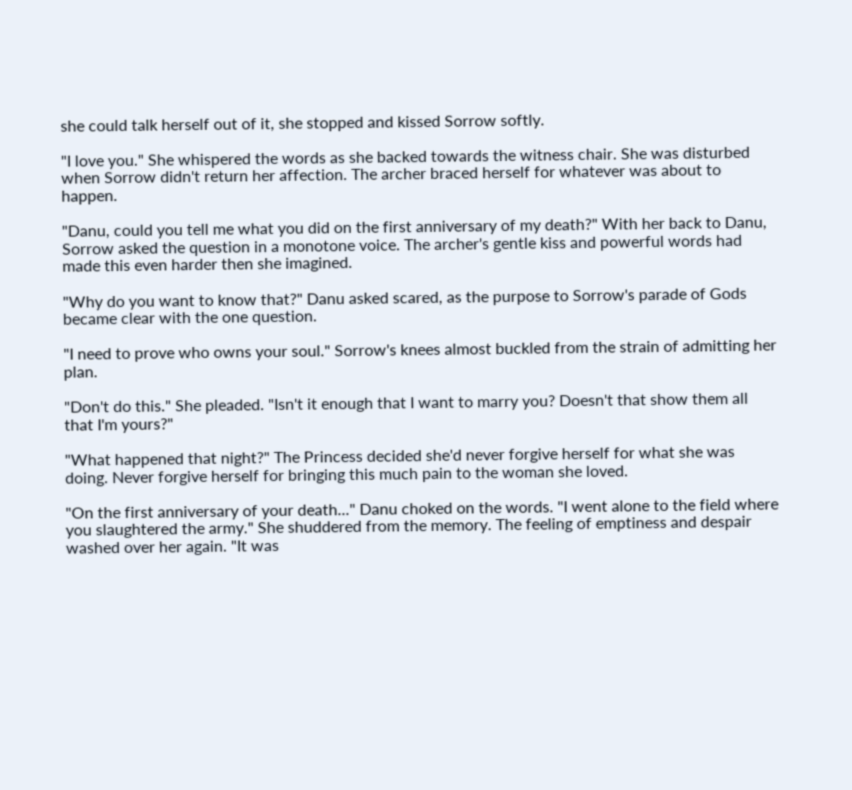she could talk herself out of it, she stopped and kissed Sorrow softly.

"I love you." She whispered the words as she backed towards the witness chair. She was disturbed when Sorrow didn't return her affection. The archer braced herself for whatever was about to happen.

"Danu, could you tell me what you did on the first anniversary of my death?" With her back to Danu, Sorrow asked the question in a monotone voice. The archer's gentle kiss and powerful words had made this even harder then she imagined.

"Why do you want to know that?" Danu asked scared, as the purpose to Sorrow's parade of Gods became clear with the one question.

"I need to prove who owns your soul." Sorrow's knees almost buckled from the strain of admitting her plan.

"Don't do this." She pleaded. "Isn't it enough that I want to marry you? Doesn't that show them all that I'm yours?"

"What happened that night?" The Princess decided she'd never forgive herself for what she was doing. Never forgive herself for bringing this much pain to the woman she loved.

"On the first anniversary of your death..." Danu choked on the words. "I went alone to the field where you slaughtered the army." She shuddered from the memory. The feeling of emptiness and despair washed over her again. "It was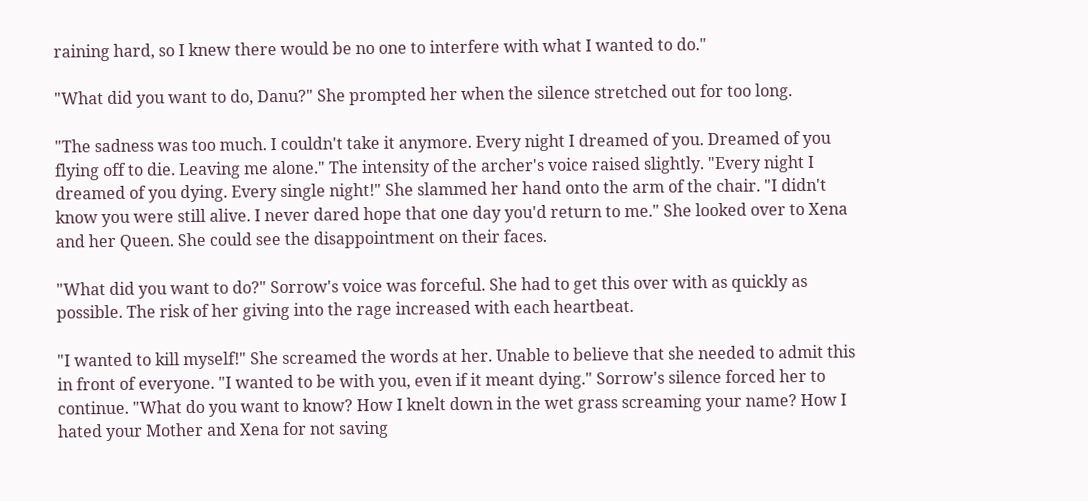raining hard, so I knew there would be no one to interfere with what I wanted to do."

"What did you want to do, Danu?" She prompted her when the silence stretched out for too long.

"The sadness was too much. I couldn't take it anymore. Every night I dreamed of you. Dreamed of you flying off to die. Leaving me alone." The intensity of the archer's voice raised slightly. "Every night I dreamed of you dying. Every single night!" She slammed her hand onto the arm of the chair. "I didn't know you were still alive. I never dared hope that one day you'd return to me." She looked over to Xena and her Queen. She could see the disappointment on their faces.

"What did you want to do?" Sorrow's voice was forceful. She had to get this over with as quickly as possible. The risk of her giving into the rage increased with each heartbeat.

"I wanted to kill myself!" She screamed the words at her. Unable to believe that she needed to admit this in front of everyone. "I wanted to be with you, even if it meant dying." Sorrow's silence forced her to continue. "What do you want to know? How I knelt down in the wet grass screaming your name? How I hated your Mother and Xena for not saving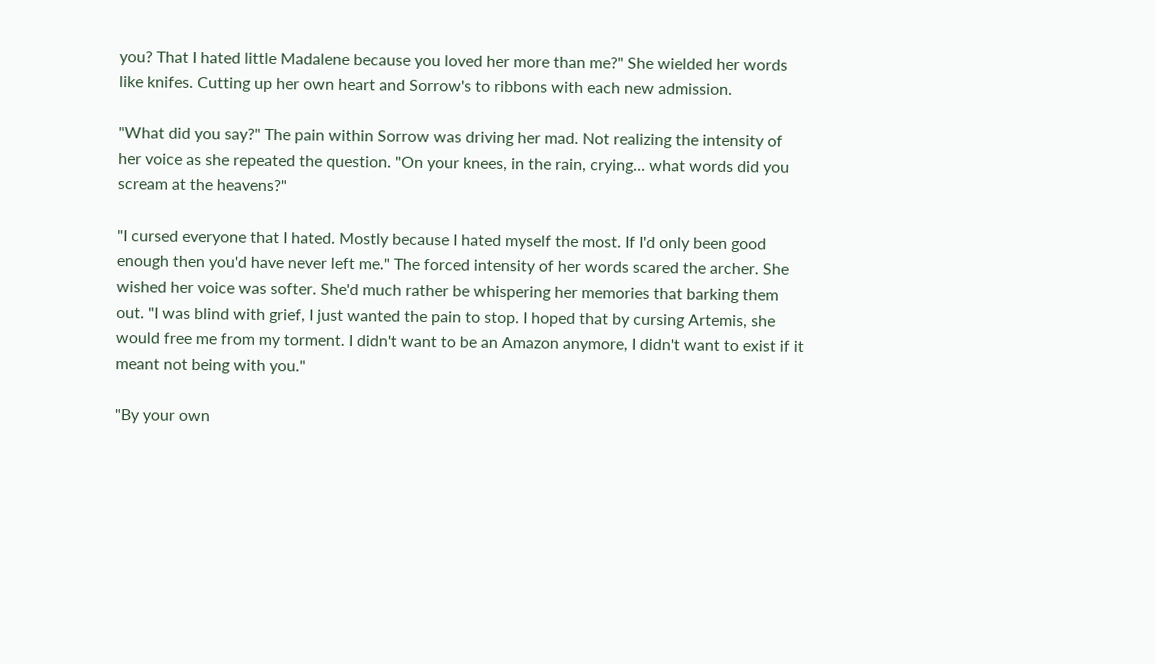you? That I hated little Madalene because you loved her more than me?" She wielded her words like knifes. Cutting up her own heart and Sorrow's to ribbons with each new admission.

"What did you say?" The pain within Sorrow was driving her mad. Not realizing the intensity of her voice as she repeated the question. "On your knees, in the rain, crying... what words did you scream at the heavens?"

"I cursed everyone that I hated. Mostly because I hated myself the most. If I'd only been good enough then you'd have never left me." The forced intensity of her words scared the archer. She wished her voice was softer. She'd much rather be whispering her memories that barking them out. "I was blind with grief, I just wanted the pain to stop. I hoped that by cursing Artemis, she would free me from my torment. I didn't want to be an Amazon anymore, I didn't want to exist if it meant not being with you."

"By your own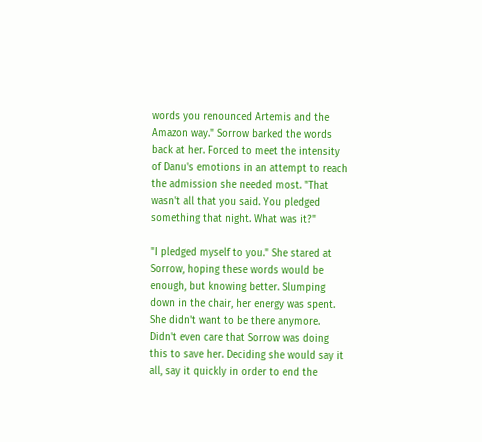words you renounced Artemis and the Amazon way." Sorrow barked the words back at her. Forced to meet the intensity of Danu's emotions in an attempt to reach the admission she needed most. "That wasn't all that you said. You pledged something that night. What was it?"

"I pledged myself to you." She stared at Sorrow, hoping these words would be enough, but knowing better. Slumping down in the chair, her energy was spent. She didn't want to be there anymore. Didn't even care that Sorrow was doing this to save her. Deciding she would say it all, say it quickly in order to end the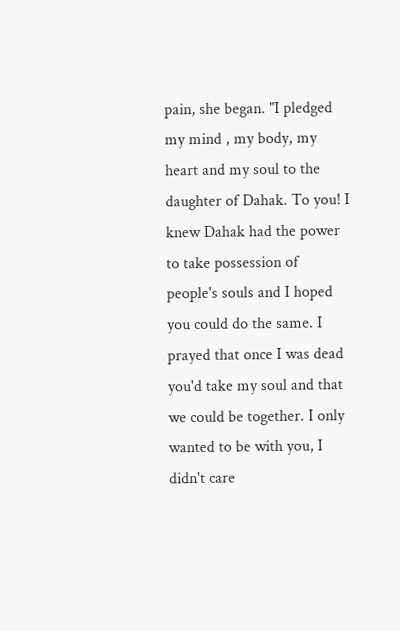pain, she began. "I pledged my mind , my body, my heart and my soul to the daughter of Dahak. To you! I knew Dahak had the power to take possession of people's souls and I hoped you could do the same. I prayed that once I was dead you'd take my soul and that we could be together. I only wanted to be with you, I didn't care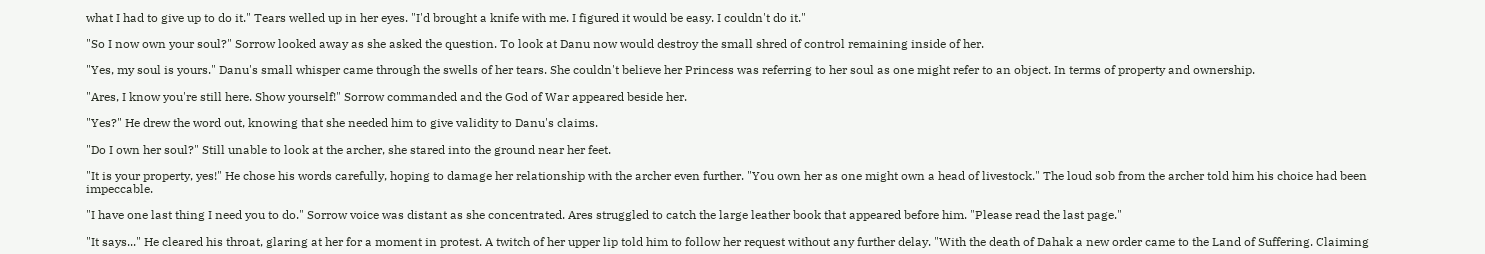what I had to give up to do it." Tears welled up in her eyes. "I'd brought a knife with me. I figured it would be easy. I couldn't do it."

"So I now own your soul?" Sorrow looked away as she asked the question. To look at Danu now would destroy the small shred of control remaining inside of her.

"Yes, my soul is yours." Danu's small whisper came through the swells of her tears. She couldn't believe her Princess was referring to her soul as one might refer to an object. In terms of property and ownership.

"Ares, I know you're still here. Show yourself!" Sorrow commanded and the God of War appeared beside her.

"Yes?" He drew the word out, knowing that she needed him to give validity to Danu's claims.

"Do I own her soul?" Still unable to look at the archer, she stared into the ground near her feet.

"It is your property, yes!" He chose his words carefully, hoping to damage her relationship with the archer even further. "You own her as one might own a head of livestock." The loud sob from the archer told him his choice had been impeccable.

"I have one last thing I need you to do." Sorrow voice was distant as she concentrated. Ares struggled to catch the large leather book that appeared before him. "Please read the last page."

"It says..." He cleared his throat, glaring at her for a moment in protest. A twitch of her upper lip told him to follow her request without any further delay. "With the death of Dahak a new order came to the Land of Suffering. Claiming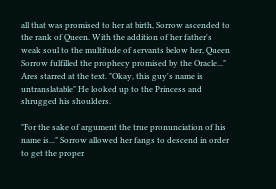all that was promised to her at birth, Sorrow ascended to the rank of Queen. With the addition of her father's weak soul to the multitude of servants below her, Queen Sorrow fulfilled the prophecy promised by the Oracle..." Ares starred at the text. "Okay, this guy's name is untranslatable" He looked up to the Princess and shrugged his shoulders.

"For the sake of argument the true pronunciation of his name is..." Sorrow allowed her fangs to descend in order to get the proper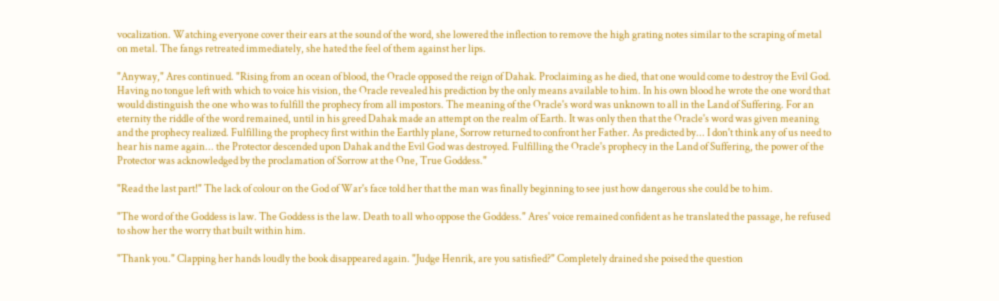vocalization. Watching everyone cover their ears at the sound of the word, she lowered the inflection to remove the high grating notes similar to the scraping of metal on metal. The fangs retreated immediately, she hated the feel of them against her lips.

"Anyway," Ares continued. "Rising from an ocean of blood, the Oracle opposed the reign of Dahak. Proclaiming as he died, that one would come to destroy the Evil God. Having no tongue left with which to voice his vision, the Oracle revealed his prediction by the only means available to him. In his own blood he wrote the one word that would distinguish the one who was to fulfill the prophecy from all impostors. The meaning of the Oracle's word was unknown to all in the Land of Suffering. For an eternity the riddle of the word remained, until in his greed Dahak made an attempt on the realm of Earth. It was only then that the Oracle's word was given meaning and the prophecy realized. Fulfilling the prophecy first within the Earthly plane, Sorrow returned to confront her Father. As predicted by... I don't think any of us need to hear his name again... the Protector descended upon Dahak and the Evil God was destroyed. Fulfilling the Oracle's prophecy in the Land of Suffering, the power of the Protector was acknowledged by the proclamation of Sorrow at the One, True Goddess."

"Read the last part!" The lack of colour on the God of War's face told her that the man was finally beginning to see just how dangerous she could be to him.

"The word of the Goddess is law. The Goddess is the law. Death to all who oppose the Goddess." Ares' voice remained confident as he translated the passage, he refused to show her the worry that built within him.

"Thank you." Clapping her hands loudly the book disappeared again. "Judge Henrik, are you satisfied?" Completely drained she poised the question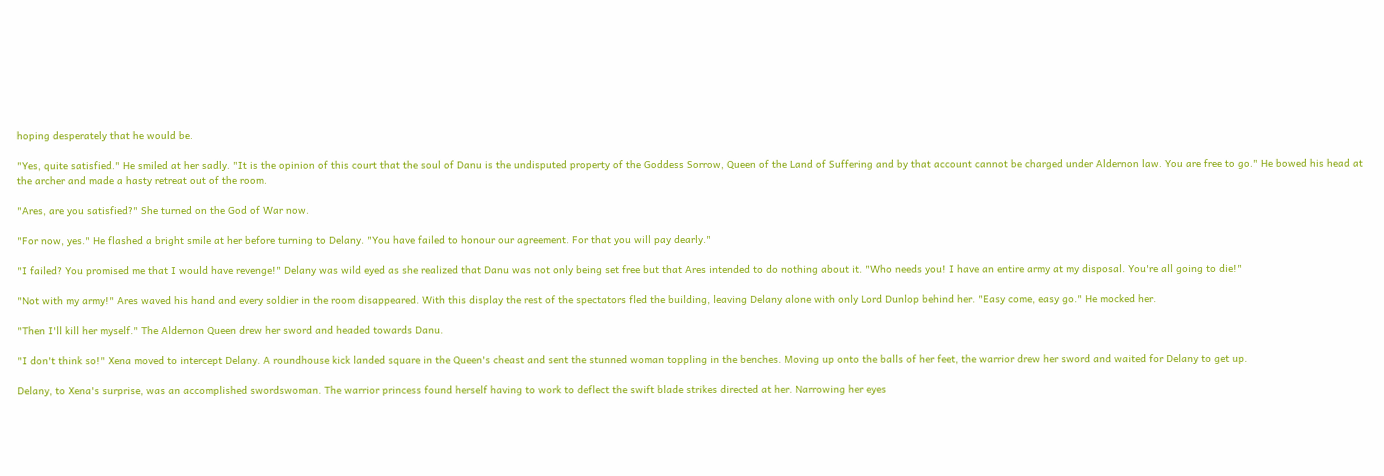hoping desperately that he would be.

"Yes, quite satisfied." He smiled at her sadly. "It is the opinion of this court that the soul of Danu is the undisputed property of the Goddess Sorrow, Queen of the Land of Suffering and by that account cannot be charged under Aldernon law. You are free to go." He bowed his head at the archer and made a hasty retreat out of the room.

"Ares, are you satisfied?" She turned on the God of War now.

"For now, yes." He flashed a bright smile at her before turning to Delany. "You have failed to honour our agreement. For that you will pay dearly."

"I failed? You promised me that I would have revenge!" Delany was wild eyed as she realized that Danu was not only being set free but that Ares intended to do nothing about it. "Who needs you! I have an entire army at my disposal. You're all going to die!"

"Not with my army!" Ares waved his hand and every soldier in the room disappeared. With this display the rest of the spectators fled the building, leaving Delany alone with only Lord Dunlop behind her. "Easy come, easy go." He mocked her.

"Then I'll kill her myself." The Aldernon Queen drew her sword and headed towards Danu.

"I don't think so!" Xena moved to intercept Delany. A roundhouse kick landed square in the Queen's cheast and sent the stunned woman toppling in the benches. Moving up onto the balls of her feet, the warrior drew her sword and waited for Delany to get up.

Delany, to Xena's surprise, was an accomplished swordswoman. The warrior princess found herself having to work to deflect the swift blade strikes directed at her. Narrowing her eyes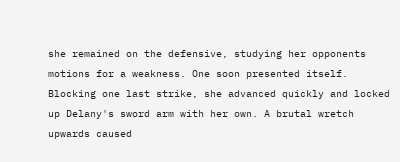she remained on the defensive, studying her opponents motions for a weakness. One soon presented itself. Blocking one last strike, she advanced quickly and locked up Delany's sword arm with her own. A brutal wretch upwards caused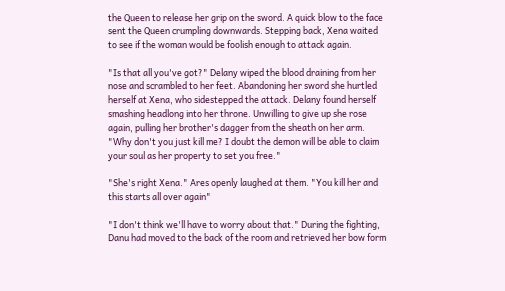the Queen to release her grip on the sword. A quick blow to the face sent the Queen crumpling downwards. Stepping back, Xena waited to see if the woman would be foolish enough to attack again.

"Is that all you've got?" Delany wiped the blood draining from her nose and scrambled to her feet. Abandoning her sword she hurtled herself at Xena, who sidestepped the attack. Delany found herself smashing headlong into her throne. Unwilling to give up she rose again, pulling her brother's dagger from the sheath on her arm. "Why don't you just kill me? I doubt the demon will be able to claim your soul as her property to set you free."

"She's right Xena." Ares openly laughed at them. "You kill her and this starts all over again"

"I don't think we'll have to worry about that." During the fighting, Danu had moved to the back of the room and retrieved her bow form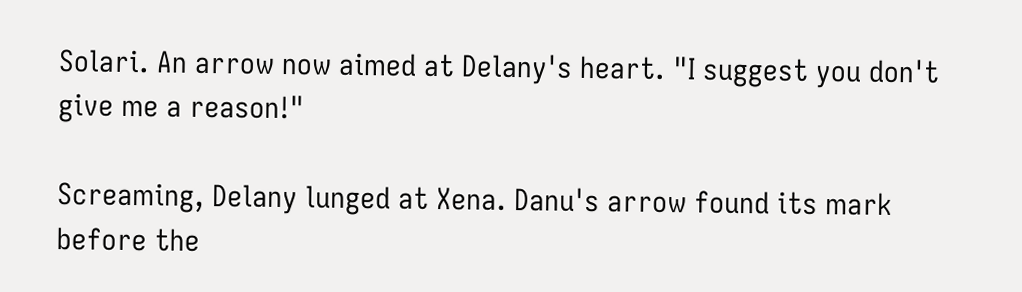Solari. An arrow now aimed at Delany's heart. "I suggest you don't give me a reason!"

Screaming, Delany lunged at Xena. Danu's arrow found its mark before the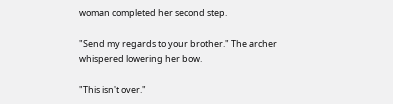woman completed her second step.

"Send my regards to your brother." The archer whispered lowering her bow.

"This isn't over."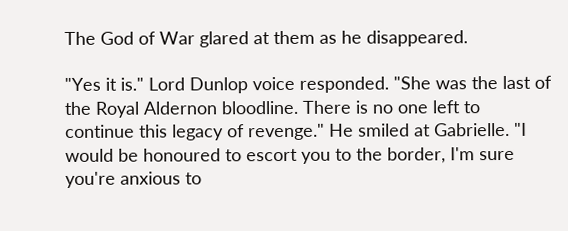The God of War glared at them as he disappeared.

"Yes it is." Lord Dunlop voice responded. "She was the last of the Royal Aldernon bloodline. There is no one left to continue this legacy of revenge." He smiled at Gabrielle. "I would be honoured to escort you to the border, I'm sure you're anxious to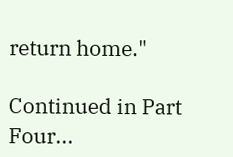return home."

Continued in Part Four...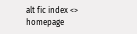alt fic index <> homepage